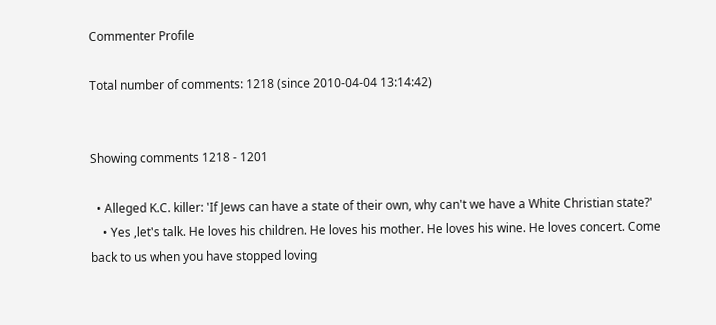Commenter Profile

Total number of comments: 1218 (since 2010-04-04 13:14:42)


Showing comments 1218 - 1201

  • Alleged K.C. killer: 'If Jews can have a state of their own, why can't we have a White Christian state?'
    • Yes ,let's talk. He loves his children. He loves his mother. He loves his wine. He loves concert. Come back to us when you have stopped loving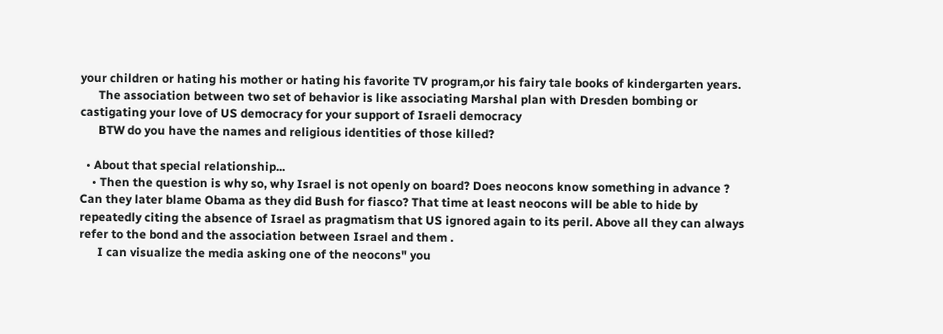your children or hating his mother or hating his favorite TV program,or his fairy tale books of kindergarten years.
      The association between two set of behavior is like associating Marshal plan with Dresden bombing or castigating your love of US democracy for your support of Israeli democracy
      BTW do you have the names and religious identities of those killed?

  • About that special relationship...
    • Then the question is why so, why Israel is not openly on board? Does neocons know something in advance ? Can they later blame Obama as they did Bush for fiasco? That time at least neocons will be able to hide by repeatedly citing the absence of Israel as pragmatism that US ignored again to its peril. Above all they can always refer to the bond and the association between Israel and them .
      I can visualize the media asking one of the neocons" you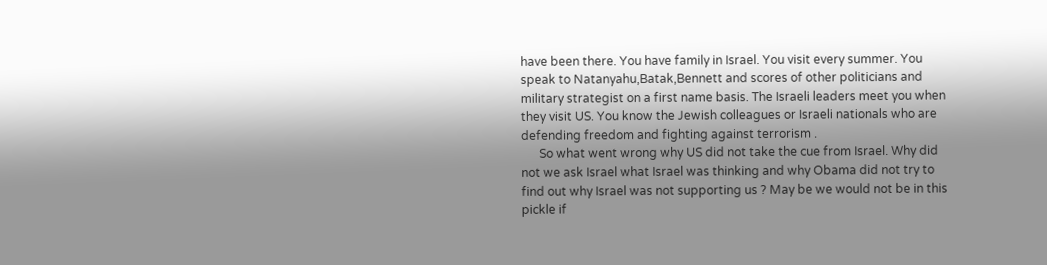have been there. You have family in Israel. You visit every summer. You speak to Natanyahu,Batak,Bennett and scores of other politicians and military strategist on a first name basis. The Israeli leaders meet you when they visit US. You know the Jewish colleagues or Israeli nationals who are defending freedom and fighting against terrorism .
      So what went wrong why US did not take the cue from Israel. Why did not we ask Israel what Israel was thinking and why Obama did not try to find out why Israel was not supporting us ? May be we would not be in this pickle if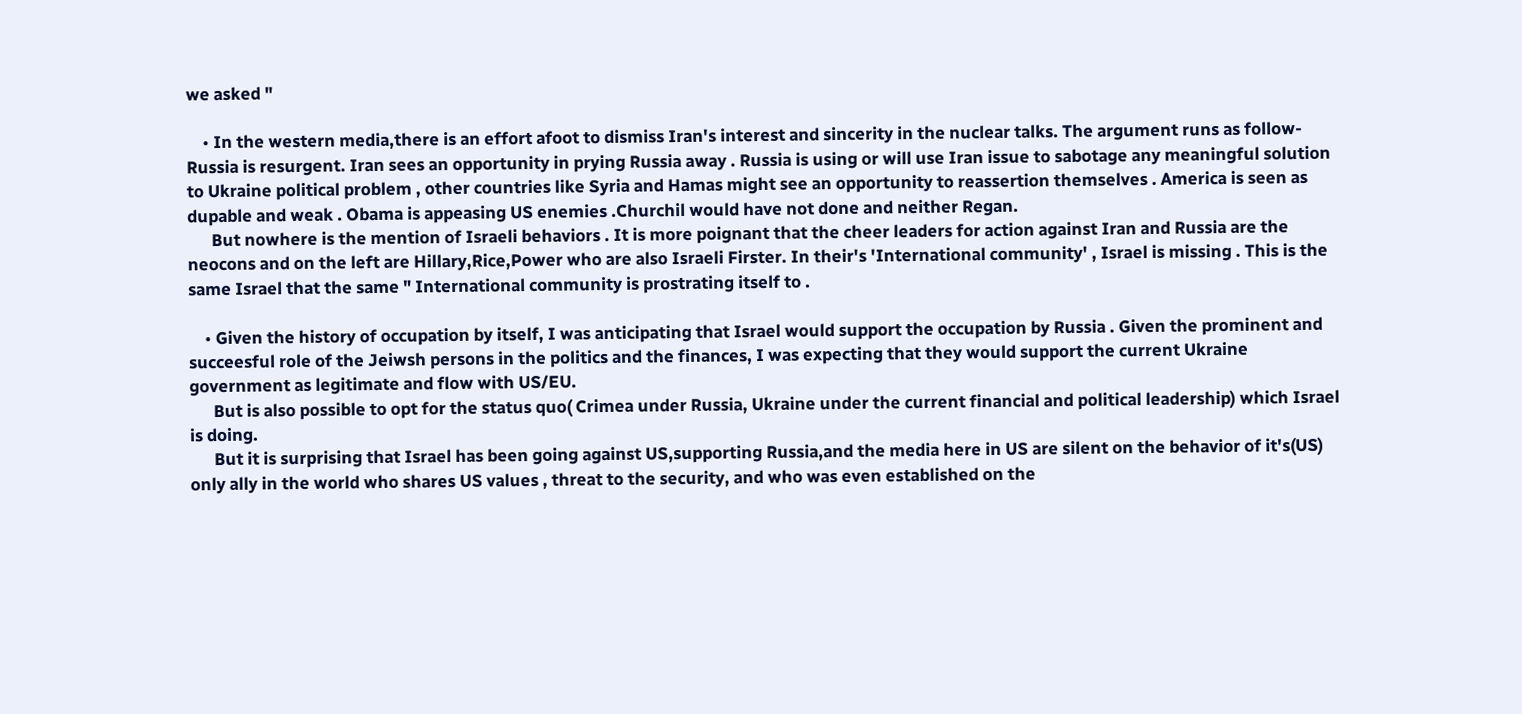we asked "

    • In the western media,there is an effort afoot to dismiss Iran's interest and sincerity in the nuclear talks. The argument runs as follow-Russia is resurgent. Iran sees an opportunity in prying Russia away . Russia is using or will use Iran issue to sabotage any meaningful solution to Ukraine political problem , other countries like Syria and Hamas might see an opportunity to reassertion themselves . America is seen as dupable and weak . Obama is appeasing US enemies .Churchil would have not done and neither Regan.
      But nowhere is the mention of Israeli behaviors . It is more poignant that the cheer leaders for action against Iran and Russia are the neocons and on the left are Hillary,Rice,Power who are also Israeli Firster. In their's 'International community' , Israel is missing . This is the same Israel that the same " International community is prostrating itself to .

    • Given the history of occupation by itself, I was anticipating that Israel would support the occupation by Russia . Given the prominent and succeesful role of the Jeiwsh persons in the politics and the finances, I was expecting that they would support the current Ukraine government as legitimate and flow with US/EU.
      But is also possible to opt for the status quo( Crimea under Russia, Ukraine under the current financial and political leadership) which Israel is doing.
      But it is surprising that Israel has been going against US,supporting Russia,and the media here in US are silent on the behavior of it's(US) only ally in the world who shares US values , threat to the security, and who was even established on the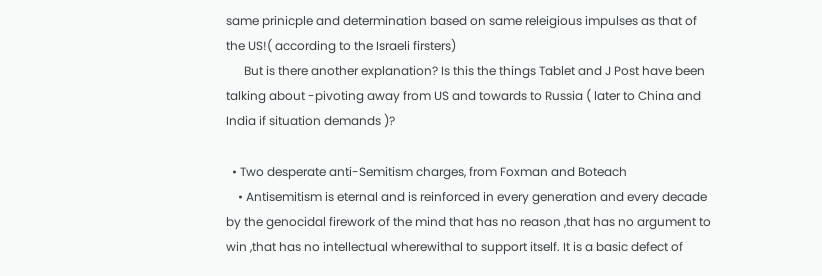same prinicple and determination based on same releigious impulses as that of the US!( according to the Israeli firsters)
      But is there another explanation? Is this the things Tablet and J Post have been talking about -pivoting away from US and towards to Russia ( later to China and India if situation demands )?

  • Two desperate anti-Semitism charges, from Foxman and Boteach
    • Antisemitism is eternal and is reinforced in every generation and every decade by the genocidal firework of the mind that has no reason ,that has no argument to win ,that has no intellectual wherewithal to support itself. It is a basic defect of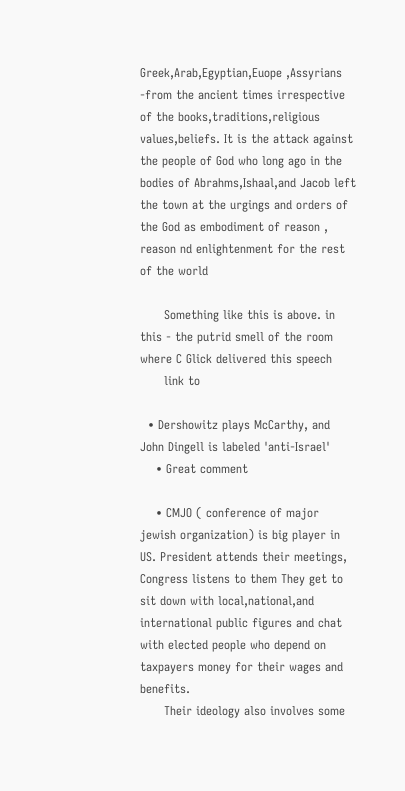Greek,Arab,Egyptian,Euope ,Assyrians -from the ancient times irrespective of the books,traditions,religious values,beliefs. It is the attack against the people of God who long ago in the bodies of Abrahms,Ishaal,and Jacob left the town at the urgings and orders of the God as embodiment of reason , reason nd enlightenment for the rest of the world

      Something like this is above. in this - the putrid smell of the room where C Glick delivered this speech
      link to

  • Dershowitz plays McCarthy, and John Dingell is labeled 'anti-Israel'
    • Great comment

    • CMJO ( conference of major jewish organization) is big player in US. President attends their meetings, Congress listens to them They get to sit down with local,national,and international public figures and chat with elected people who depend on taxpayers money for their wages and benefits.
      Their ideology also involves some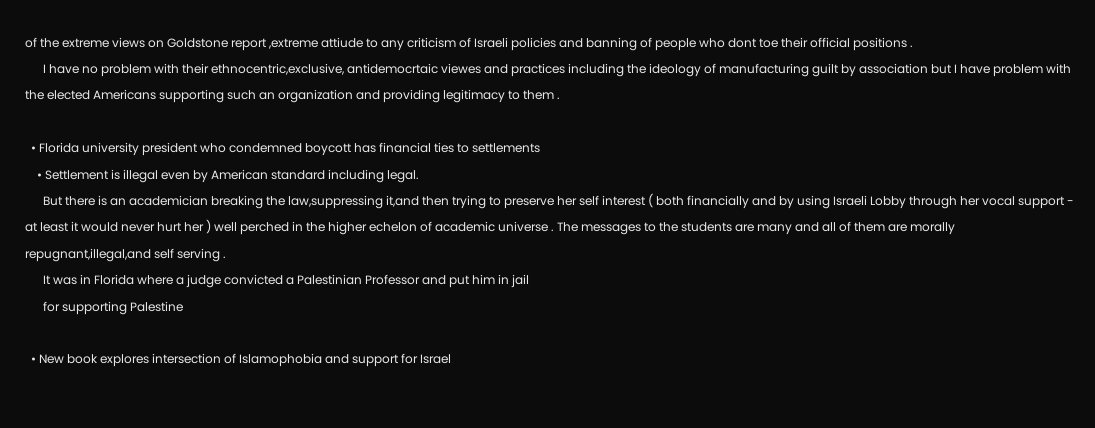of the extreme views on Goldstone report ,extreme attiude to any criticism of Israeli policies and banning of people who dont toe their official positions .
      I have no problem with their ethnocentric,exclusive, antidemocrtaic viewes and practices including the ideology of manufacturing guilt by association but I have problem with the elected Americans supporting such an organization and providing legitimacy to them .

  • Florida university president who condemned boycott has financial ties to settlements
    • Settlement is illegal even by American standard including legal.
      But there is an academician breaking the law,suppressing it,and then trying to preserve her self interest ( both financially and by using Israeli Lobby through her vocal support - at least it would never hurt her ) well perched in the higher echelon of academic universe . The messages to the students are many and all of them are morally repugnant,illegal,and self serving .
      It was in Florida where a judge convicted a Palestinian Professor and put him in jail
      for supporting Palestine

  • New book explores intersection of Islamophobia and support for Israel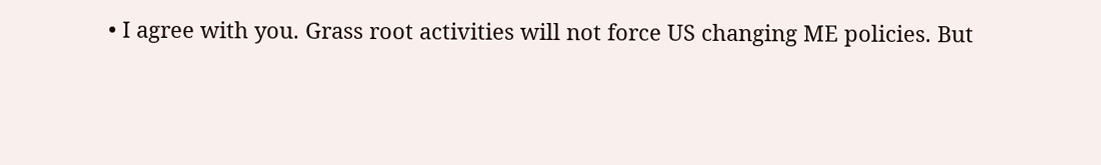• I agree with you. Grass root activities will not force US changing ME policies. But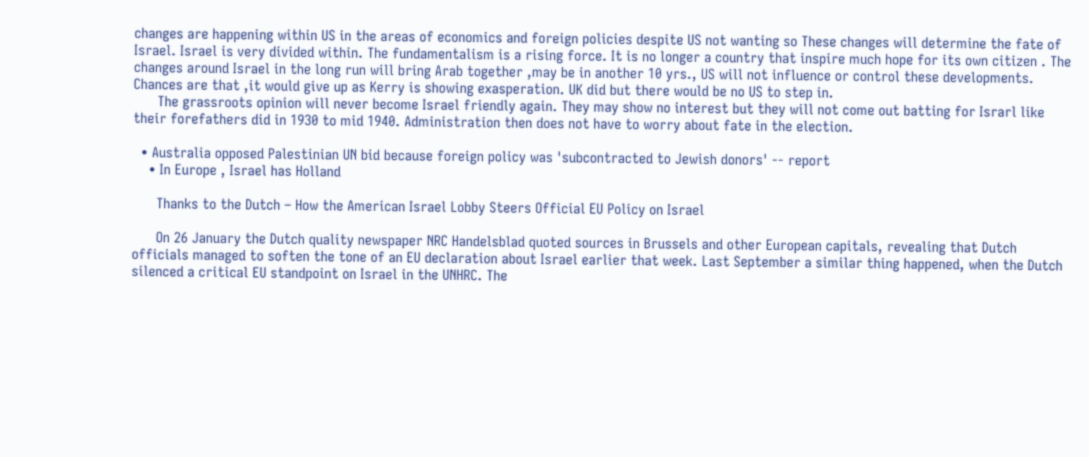changes are happening within US in the areas of economics and foreign policies despite US not wanting so These changes will determine the fate of Israel. Israel is very divided within. The fundamentalism is a rising force. It is no longer a country that inspire much hope for its own citizen . The changes around Israel in the long run will bring Arab together ,may be in another 10 yrs., US will not influence or control these developments. Chances are that ,it would give up as Kerry is showing exasperation. UK did but there would be no US to step in.
      The grassroots opinion will never become Israel friendly again. They may show no interest but they will not come out batting for Israrl like their forefathers did in 1930 to mid 1940. Administration then does not have to worry about fate in the election.

  • Australia opposed Palestinian UN bid because foreign policy was 'subcontracted to Jewish donors' -- report
    • In Europe , Israel has Holland

      Thanks to the Dutch – How the American Israel Lobby Steers Official EU Policy on Israel

      On 26 January the Dutch quality newspaper NRC Handelsblad quoted sources in Brussels and other European capitals, revealing that Dutch officials managed to soften the tone of an EU declaration about Israel earlier that week. Last September a similar thing happened, when the Dutch silenced a critical EU standpoint on Israel in the UNHRC. The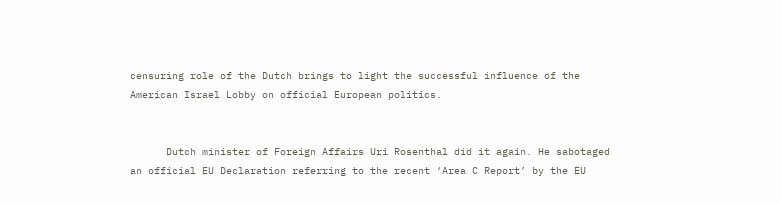censuring role of the Dutch brings to light the successful influence of the American Israel Lobby on official European politics.


      Dutch minister of Foreign Affairs Uri Rosenthal did it again. He sabotaged an official EU Declaration referring to the recent ‘Area C Report’ by the EU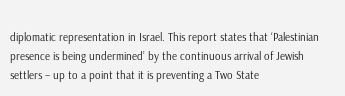diplomatic representation in Israel. This report states that ‘Palestinian presence is being undermined’ by the continuous arrival of Jewish settlers – up to a point that it is preventing a Two State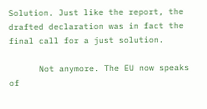Solution. Just like the report, the drafted declaration was in fact the final call for a just solution.

      Not anymore. The EU now speaks of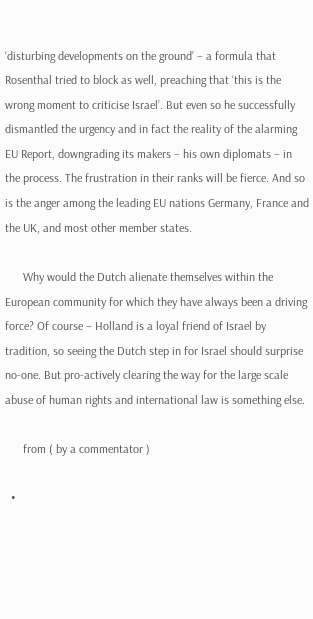‘disturbing developments on the ground’ – a formula that Rosenthal tried to block as well, preaching that ‘this is the wrong moment to criticise Israel’. But even so he successfully dismantled the urgency and in fact the reality of the alarming EU Report, downgrading its makers – his own diplomats – in the process. The frustration in their ranks will be fierce. And so is the anger among the leading EU nations Germany, France and the UK, and most other member states.

      Why would the Dutch alienate themselves within the European community for which they have always been a driving force? Of course – Holland is a loyal friend of Israel by tradition, so seeing the Dutch step in for Israel should surprise no-one. But pro-actively clearing the way for the large scale abuse of human rights and international law is something else.

      from ( by a commentator )

  •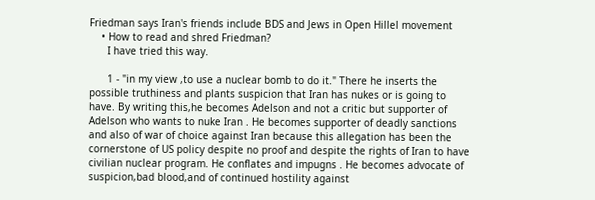Friedman says Iran's friends include BDS and Jews in Open Hillel movement
    • How to read and shred Friedman?
      I have tried this way.

      1 - "in my view ,to use a nuclear bomb to do it." There he inserts the possible truthiness and plants suspicion that Iran has nukes or is going to have. By writing this,he becomes Adelson and not a critic but supporter of Adelson who wants to nuke Iran . He becomes supporter of deadly sanctions and also of war of choice against Iran because this allegation has been the cornerstone of US policy despite no proof and despite the rights of Iran to have civilian nuclear program. He conflates and impugns . He becomes advocate of suspicion,bad blood,and of continued hostility against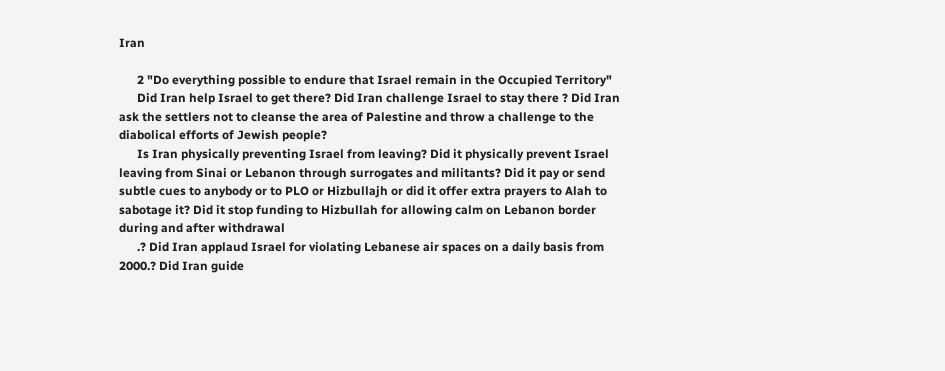Iran

      2 "Do everything possible to endure that Israel remain in the Occupied Territory"
      Did Iran help Israel to get there? Did Iran challenge Israel to stay there ? Did Iran ask the settlers not to cleanse the area of Palestine and throw a challenge to the diabolical efforts of Jewish people?
      Is Iran physically preventing Israel from leaving? Did it physically prevent Israel leaving from Sinai or Lebanon through surrogates and militants? Did it pay or send subtle cues to anybody or to PLO or Hizbullajh or did it offer extra prayers to Alah to sabotage it? Did it stop funding to Hizbullah for allowing calm on Lebanon border during and after withdrawal
      .? Did Iran applaud Israel for violating Lebanese air spaces on a daily basis from 2000.? Did Iran guide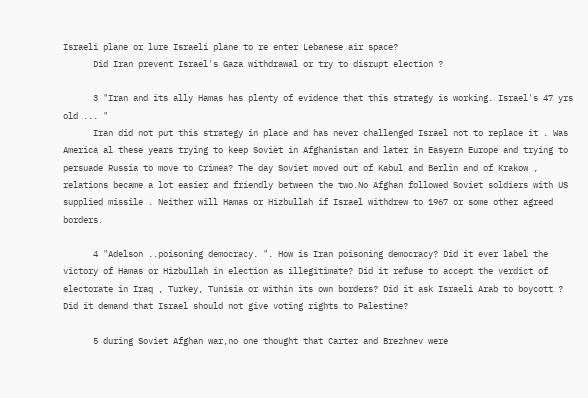Israeli plane or lure Israeli plane to re enter Lebanese air space?
      Did Iran prevent Israel's Gaza withdrawal or try to disrupt election ?

      3 "Iran and its ally Hamas has plenty of evidence that this strategy is working. Israel's 47 yrs old ... "
      Iran did not put this strategy in place and has never challenged Israel not to replace it . Was America al these years trying to keep Soviet in Afghanistan and later in Easyern Europe and trying to persuade Russia to move to Crimea? The day Soviet moved out of Kabul and Berlin and of Krakow , relations became a lot easier and friendly between the two.No Afghan followed Soviet soldiers with US supplied missile . Neither will Hamas or Hizbullah if Israel withdrew to 1967 or some other agreed borders.

      4 "Adelson ..poisoning democracy. ". How is Iran poisoning democracy? Did it ever label the victory of Hamas or Hizbullah in election as illegitimate? Did it refuse to accept the verdict of electorate in Iraq , Turkey, Tunisia or within its own borders? Did it ask Israeli Arab to boycott ? Did it demand that Israel should not give voting rights to Palestine?

      5 during Soviet Afghan war,no one thought that Carter and Brezhnev were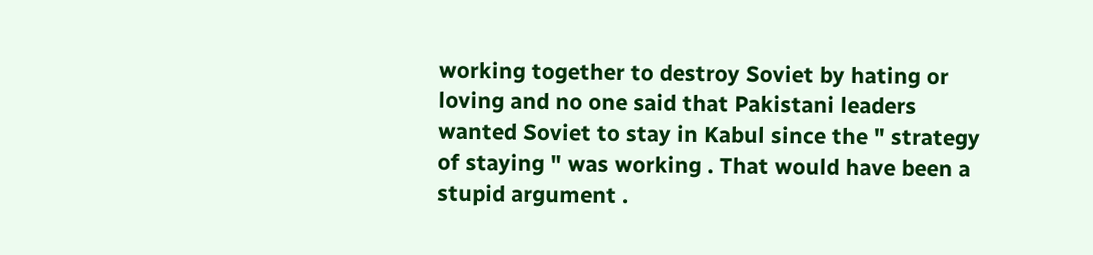working together to destroy Soviet by hating or loving and no one said that Pakistani leaders wanted Soviet to stay in Kabul since the " strategy of staying " was working . That would have been a stupid argument .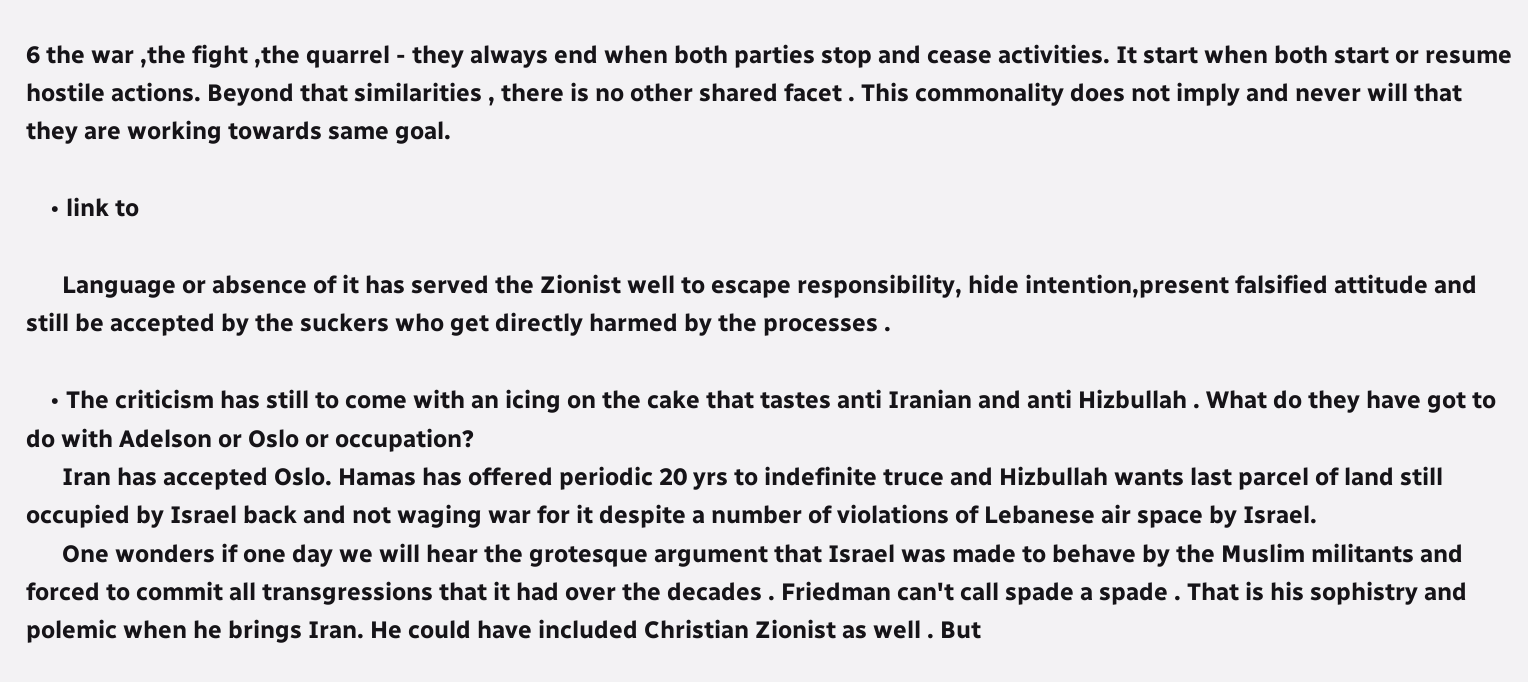6 the war ,the fight ,the quarrel - they always end when both parties stop and cease activities. It start when both start or resume hostile actions. Beyond that similarities , there is no other shared facet . This commonality does not imply and never will that they are working towards same goal.

    • link to

      Language or absence of it has served the Zionist well to escape responsibility, hide intention,present falsified attitude and still be accepted by the suckers who get directly harmed by the processes .

    • The criticism has still to come with an icing on the cake that tastes anti Iranian and anti Hizbullah . What do they have got to do with Adelson or Oslo or occupation?
      Iran has accepted Oslo. Hamas has offered periodic 20 yrs to indefinite truce and Hizbullah wants last parcel of land still occupied by Israel back and not waging war for it despite a number of violations of Lebanese air space by Israel.
      One wonders if one day we will hear the grotesque argument that Israel was made to behave by the Muslim militants and forced to commit all transgressions that it had over the decades . Friedman can't call spade a spade . That is his sophistry and polemic when he brings Iran. He could have included Christian Zionist as well . But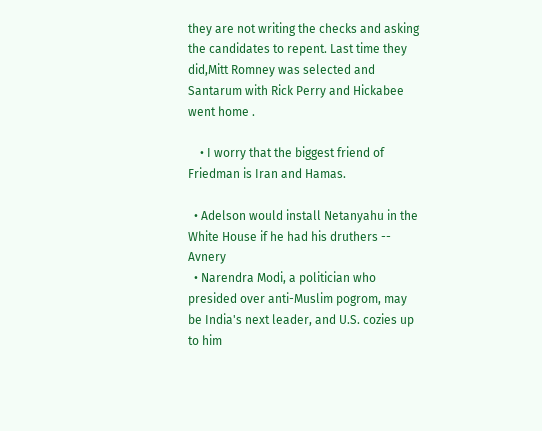they are not writing the checks and asking the candidates to repent. Last time they did,Mitt Romney was selected and Santarum with Rick Perry and Hickabee went home .

    • I worry that the biggest friend of Friedman is Iran and Hamas.

  • Adelson would install Netanyahu in the White House if he had his druthers -- Avnery
  • Narendra Modi, a politician who presided over anti-Muslim pogrom, may be India's next leader, and U.S. cozies up to him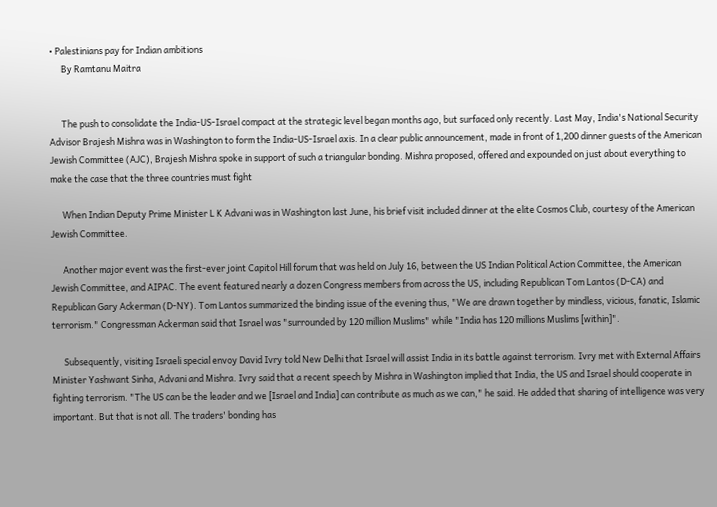• Palestinians pay for Indian ambitions
      By Ramtanu Maitra


      The push to consolidate the India-US-Israel compact at the strategic level began months ago, but surfaced only recently. Last May, India's National Security Advisor Brajesh Mishra was in Washington to form the India-US-Israel axis. In a clear public announcement, made in front of 1,200 dinner guests of the American Jewish Committee (AJC), Brajesh Mishra spoke in support of such a triangular bonding. Mishra proposed, offered and expounded on just about everything to make the case that the three countries must fight

      When Indian Deputy Prime Minister L K Advani was in Washington last June, his brief visit included dinner at the elite Cosmos Club, courtesy of the American Jewish Committee.

      Another major event was the first-ever joint Capitol Hill forum that was held on July 16, between the US Indian Political Action Committee, the American Jewish Committee, and AIPAC. The event featured nearly a dozen Congress members from across the US, including Republican Tom Lantos (D-CA) and Republican Gary Ackerman (D-NY). Tom Lantos summarized the binding issue of the evening thus, "We are drawn together by mindless, vicious, fanatic, Islamic terrorism." Congressman Ackerman said that Israel was "surrounded by 120 million Muslims" while "India has 120 millions Muslims [within]".

      Subsequently, visiting Israeli special envoy David Ivry told New Delhi that Israel will assist India in its battle against terrorism. Ivry met with External Affairs Minister Yashwant Sinha, Advani and Mishra. Ivry said that a recent speech by Mishra in Washington implied that India, the US and Israel should cooperate in fighting terrorism. "The US can be the leader and we [Israel and India] can contribute as much as we can," he said. He added that sharing of intelligence was very important. But that is not all. The traders' bonding has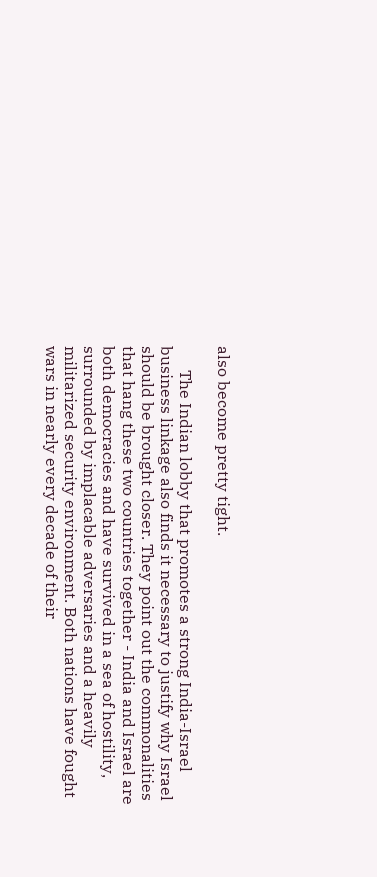also become pretty tight.

      The Indian lobby that promotes a strong India-Israel business linkage also finds it necessary to justify why Israel should be brought closer. They point out the commonalities that hang these two countries together - India and Israel are both democracies and have survived in a sea of hostility, surrounded by implacable adversaries and a heavily militarized security environment. Both nations have fought wars in nearly every decade of their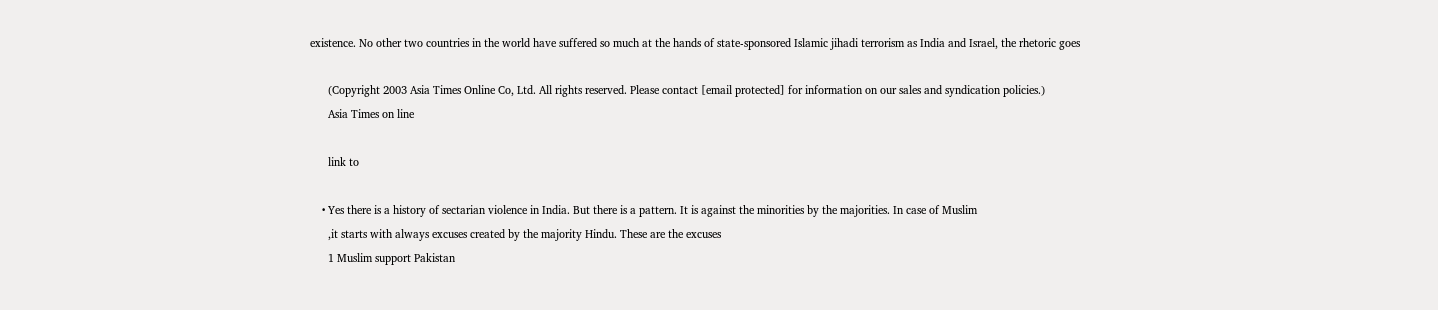existence. No other two countries in the world have suffered so much at the hands of state-sponsored Islamic jihadi terrorism as India and Israel, the rhetoric goes

      (Copyright 2003 Asia Times Online Co, Ltd. All rights reserved. Please contact [email protected] for information on our sales and syndication policies.)
      Asia Times on line

      link to

    • Yes there is a history of sectarian violence in India. But there is a pattern. It is against the minorities by the majorities. In case of Muslim
      ,it starts with always excuses created by the majority Hindu. These are the excuses
      1 Muslim support Pakistan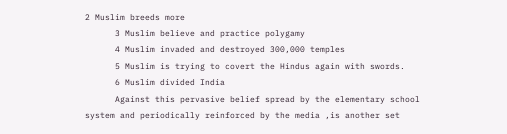2 Muslim breeds more
      3 Muslim believe and practice polygamy
      4 Muslim invaded and destroyed 300,000 temples
      5 Muslim is trying to covert the Hindus again with swords.
      6 Muslim divided India
      Against this pervasive belief spread by the elementary school system and periodically reinforced by the media ,is another set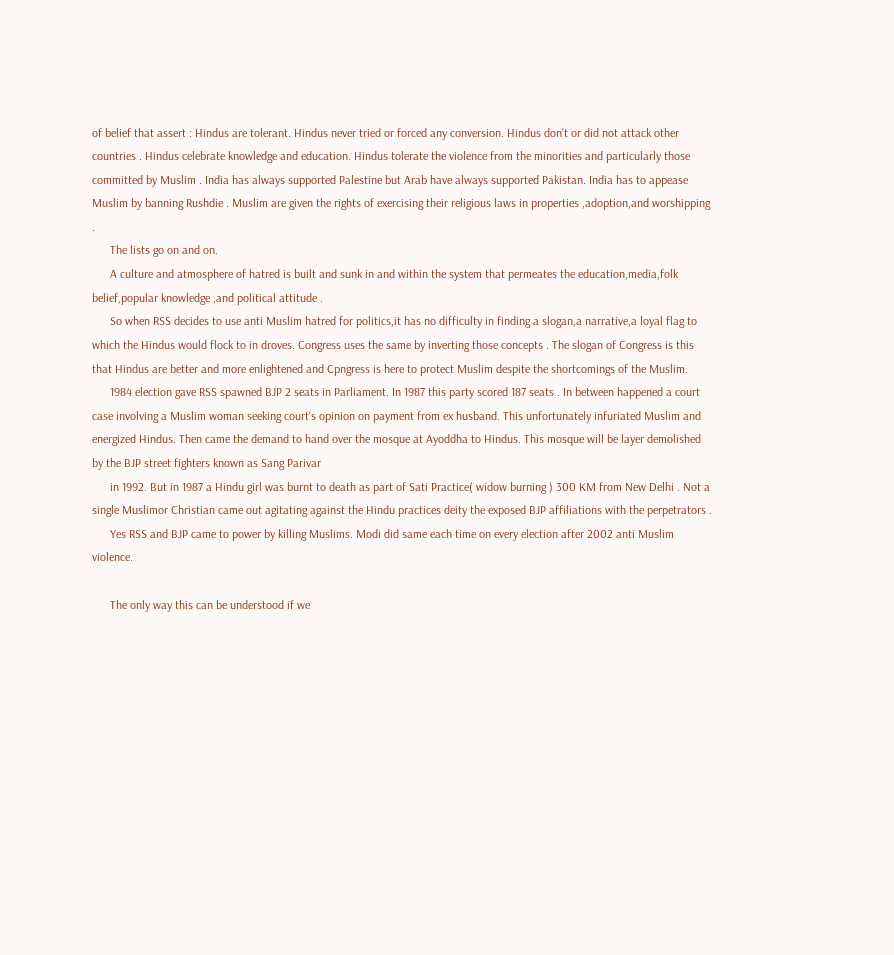of belief that assert : Hindus are tolerant. Hindus never tried or forced any conversion. Hindus don't or did not attack other countries . Hindus celebrate knowledge and education. Hindus tolerate the violence from the minorities and particularly those committed by Muslim . India has always supported Palestine but Arab have always supported Pakistan. India has to appease Muslim by banning Rushdie . Muslim are given the rights of exercising their religious laws in properties ,adoption,and worshipping .
      The lists go on and on.
      A culture and atmosphere of hatred is built and sunk in and within the system that permeates the education,media,folk belief,popular knowledge ,and political attitude .
      So when RSS decides to use anti Muslim hatred for politics,it has no difficulty in finding a slogan,a narrative,a loyal flag to which the Hindus would flock to in droves. Congress uses the same by inverting those concepts . The slogan of Congress is this that Hindus are better and more enlightened and Cpngress is here to protect Muslim despite the shortcomings of the Muslim.
      1984 election gave RSS spawned BJP 2 seats in Parliament. In 1987 this party scored 187 seats . In between happened a court case involving a Muslim woman seeking court's opinion on payment from ex husband. This unfortunately infuriated Muslim and energized Hindus. Then came the demand to hand over the mosque at Ayoddha to Hindus. This mosque will be layer demolished by the BJP street fighters known as Sang Parivar
      in 1992. But in 1987 a Hindu girl was burnt to death as part of Sati Practice( widow burning ) 300 KM from New Delhi . Not a single Muslimor Christian came out agitating against the Hindu practices deity the exposed BJP affiliations with the perpetrators .
      Yes RSS and BJP came to power by killing Muslims. Modi did same each time on every election after 2002 anti Muslim violence.

      The only way this can be understood if we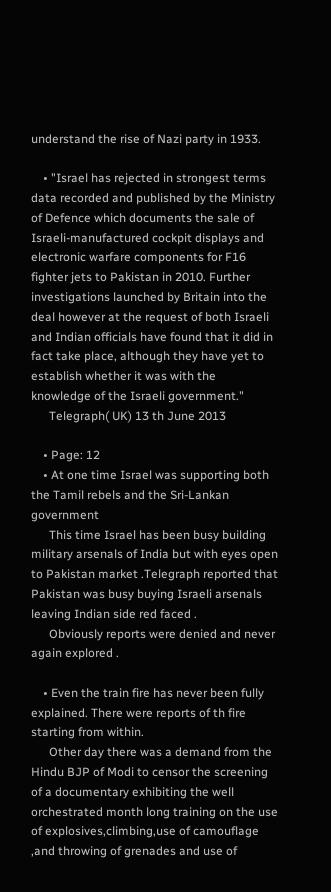understand the rise of Nazi party in 1933.

    • "Israel has rejected in strongest terms data recorded and published by the Ministry of Defence which documents the sale of Israeli-manufactured cockpit displays and electronic warfare components for F16 fighter jets to Pakistan in 2010. Further investigations launched by Britain into the deal however at the request of both Israeli and Indian officials have found that it did in fact take place, although they have yet to establish whether it was with the knowledge of the Israeli government."
      Telegraph( UK) 13 th June 2013

    • Page: 12
    • At one time Israel was supporting both the Tamil rebels and the Sri-Lankan government
      This time Israel has been busy building military arsenals of India but with eyes open to Pakistan market .Telegraph reported that Pakistan was busy buying Israeli arsenals leaving Indian side red faced .
      Obviously reports were denied and never again explored .

    • Even the train fire has never been fully explained. There were reports of th fire starting from within.
      Other day there was a demand from the Hindu BJP of Modi to censor the screening of a documentary exhibiting the well orchestrated month long training on the use of explosives,climbing,use of camouflage ,and throwing of grenades and use of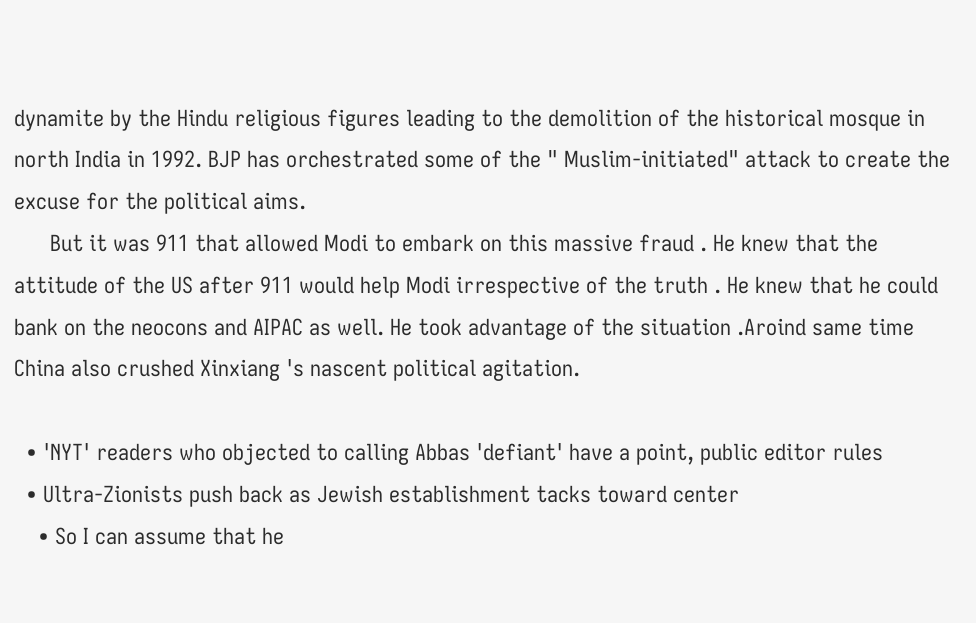dynamite by the Hindu religious figures leading to the demolition of the historical mosque in north India in 1992. BJP has orchestrated some of the " Muslim-initiated" attack to create the excuse for the political aims.
      But it was 911 that allowed Modi to embark on this massive fraud . He knew that the attitude of the US after 911 would help Modi irrespective of the truth . He knew that he could bank on the neocons and AIPAC as well. He took advantage of the situation .Aroind same time China also crushed Xinxiang 's nascent political agitation.

  • 'NYT' readers who objected to calling Abbas 'defiant' have a point, public editor rules
  • Ultra-Zionists push back as Jewish establishment tacks toward center
    • So I can assume that he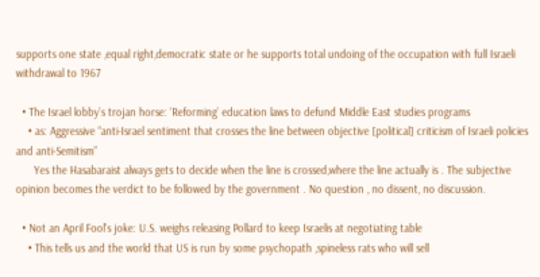supports one state ,equal right,democratic state or he supports total undoing of the occupation with full Israeli withdrawal to 1967

  • The Israel lobby’s trojan horse: ‘Reforming’ education laws to defund Middle East studies programs
    • as: Aggressive “anti-Israel sentiment that crosses the line between objective [political] criticism of Israeli policies and anti-Semitism”
      Yes the Hasabaraist always gets to decide when the line is crossed,where the line actually is . The subjective opinion becomes the verdict to be followed by the government . No question , no dissent, no discussion.

  • Not an April Fool's joke: U.S. weighs releasing Pollard to keep Israelis at negotiating table
    • This tells us and the world that US is run by some psychopath ,spineless rats who will sell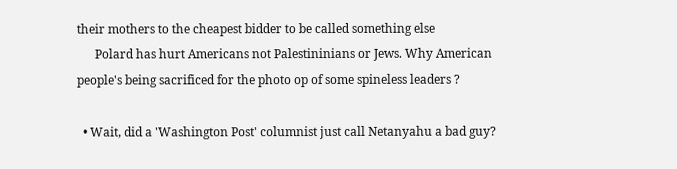their mothers to the cheapest bidder to be called something else
      Polard has hurt Americans not Palestininians or Jews. Why American people's being sacrificed for the photo op of some spineless leaders ?

  • Wait, did a 'Washington Post' columnist just call Netanyahu a bad guy?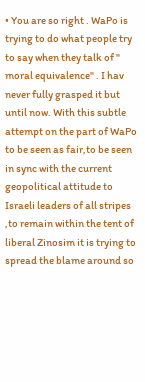• You are so right . WaPo is trying to do what people try to say when they talk of " moral equivalence" . I hav never fully grasped it but until now. With this subtle attempt on the part of WaPo to be seen as fair,to be seen in sync with the current geopolitical attitude to Israeli leaders of all stripes ,to remain within the tent of liberal Zinosim it is trying to spread the blame around so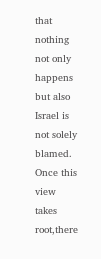that nothing not only happens but also Israel is not solely blamed. Once this view takes root,there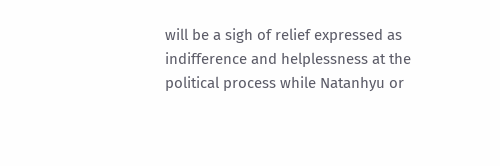will be a sigh of relief expressed as indifference and helplessness at the political process while Natanhyu or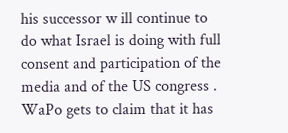his successor w ill continue to do what Israel is doing with full consent and participation of the media and of the US congress . WaPo gets to claim that it has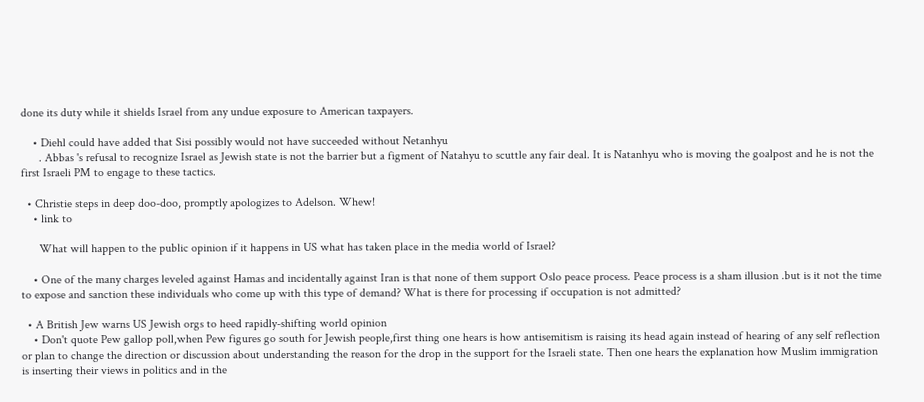done its duty while it shields Israel from any undue exposure to American taxpayers.

    • Diehl could have added that Sisi possibly would not have succeeded without Netanhyu
      . Abbas 's refusal to recognize Israel as Jewish state is not the barrier but a figment of Natahyu to scuttle any fair deal. It is Natanhyu who is moving the goalpost and he is not the first Israeli PM to engage to these tactics.

  • Christie steps in deep doo-doo, promptly apologizes to Adelson. Whew!
    • link to

      What will happen to the public opinion if it happens in US what has taken place in the media world of Israel?

    • One of the many charges leveled against Hamas and incidentally against Iran is that none of them support Oslo peace process. Peace process is a sham illusion .but is it not the time to expose and sanction these individuals who come up with this type of demand? What is there for processing if occupation is not admitted?

  • A British Jew warns US Jewish orgs to heed rapidly-shifting world opinion
    • Don't quote Pew gallop poll,when Pew figures go south for Jewish people,first thing one hears is how antisemitism is raising its head again instead of hearing of any self reflection or plan to change the direction or discussion about understanding the reason for the drop in the support for the Israeli state. Then one hears the explanation how Muslim immigration is inserting their views in politics and in the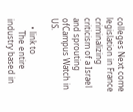colleges Next come legislation in France criminalizing criticism of a Israel and sprouting ofCampus Watch in US.

    • link to
      The entire industry based in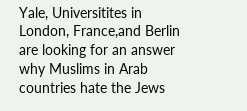Yale, Universitites in London, France,and Berlin are looking for an answer why Muslims in Arab countries hate the Jews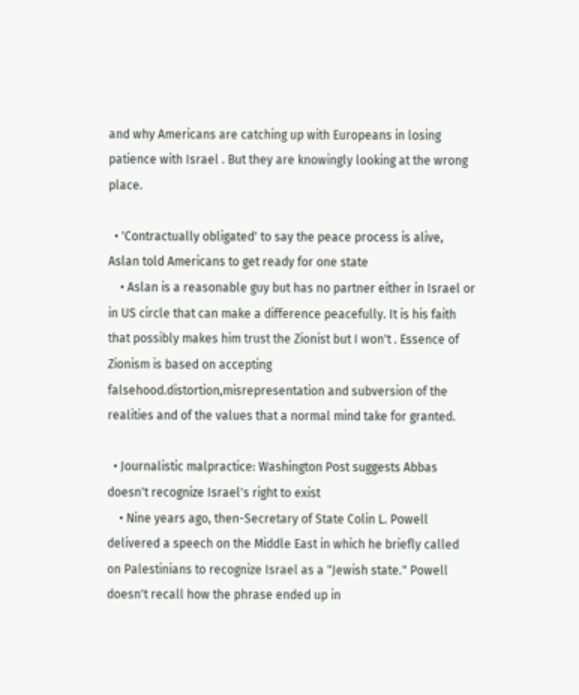and why Americans are catching up with Europeans in losing patience with Israel . But they are knowingly looking at the wrong place.

  • 'Contractually obligated' to say the peace process is alive, Aslan told Americans to get ready for one state
    • Aslan is a reasonable guy but has no partner either in Israel or in US circle that can make a difference peacefully. It is his faith that possibly makes him trust the Zionist but I won't . Essence of Zionism is based on accepting falsehood.distortion,misrepresentation and subversion of the realities and of the values that a normal mind take for granted.

  • Journalistic malpractice: Washington Post suggests Abbas doesn't recognize Israel's right to exist
    • Nine years ago, then-Secretary of State Colin L. Powell delivered a speech on the Middle East in which he briefly called on Palestinians to recognize Israel as a "Jewish state." Powell doesn't recall how the phrase ended up in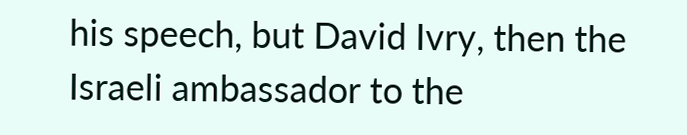his speech, but David Ivry, then the Israeli ambassador to the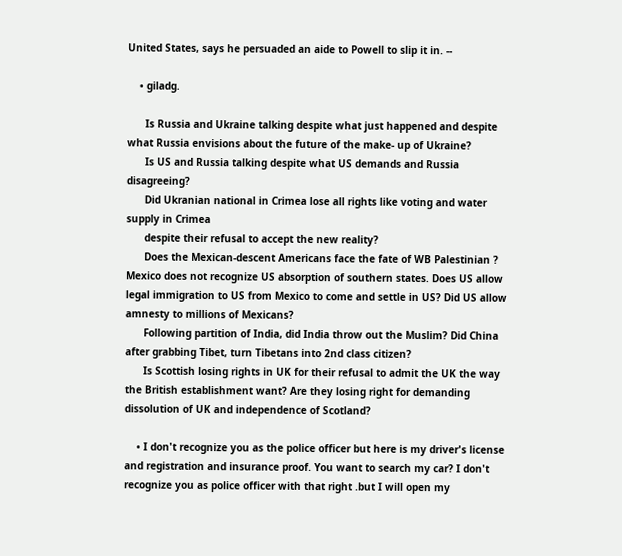United States, says he persuaded an aide to Powell to slip it in. --

    • giladg.

      Is Russia and Ukraine talking despite what just happened and despite what Russia envisions about the future of the make- up of Ukraine?
      Is US and Russia talking despite what US demands and Russia disagreeing?
      Did Ukranian national in Crimea lose all rights like voting and water supply in Crimea
      despite their refusal to accept the new reality?
      Does the Mexican-descent Americans face the fate of WB Palestinian ? Mexico does not recognize US absorption of southern states. Does US allow legal immigration to US from Mexico to come and settle in US? Did US allow amnesty to millions of Mexicans?
      Following partition of India, did India throw out the Muslim? Did China after grabbing Tibet, turn Tibetans into 2nd class citizen?
      Is Scottish losing rights in UK for their refusal to admit the UK the way the British establishment want? Are they losing right for demanding dissolution of UK and independence of Scotland?

    • I don't recognize you as the police officer but here is my driver's license and registration and insurance proof. You want to search my car? I don't recognize you as police officer with that right .but I will open my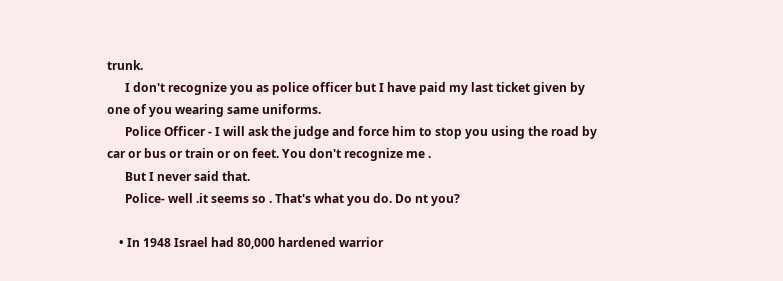trunk.
      I don't recognize you as police officer but I have paid my last ticket given by one of you wearing same uniforms.
      Police Officer - I will ask the judge and force him to stop you using the road by car or bus or train or on feet. You don't recognize me .
      But I never said that.
      Police- well .it seems so . That's what you do. Do nt you?

    • In 1948 Israel had 80,000 hardened warrior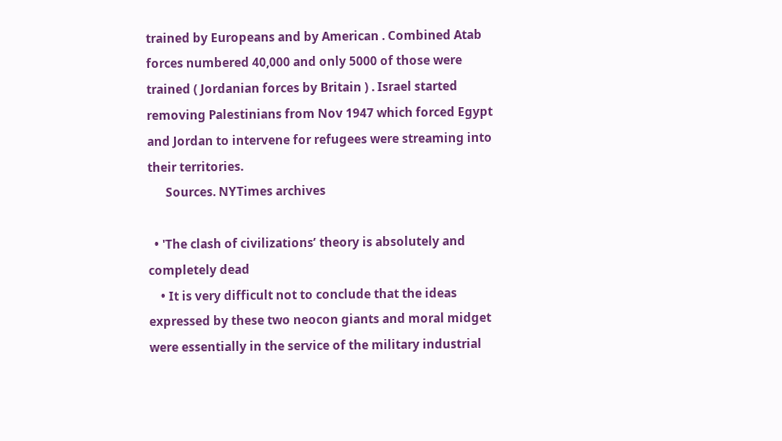trained by Europeans and by American . Combined Atab forces numbered 40,000 and only 5000 of those were trained ( Jordanian forces by Britain ) . Israel started removing Palestinians from Nov 1947 which forced Egypt and Jordan to intervene for refugees were streaming into their territories.
      Sources. NYTimes archives

  • 'The clash of civilizations’ theory is absolutely and completely dead
    • It is very difficult not to conclude that the ideas expressed by these two neocon giants and moral midget were essentially in the service of the military industrial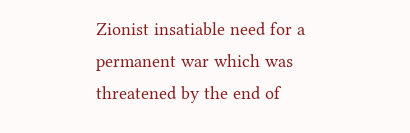Zionist insatiable need for a permanent war which was threatened by the end of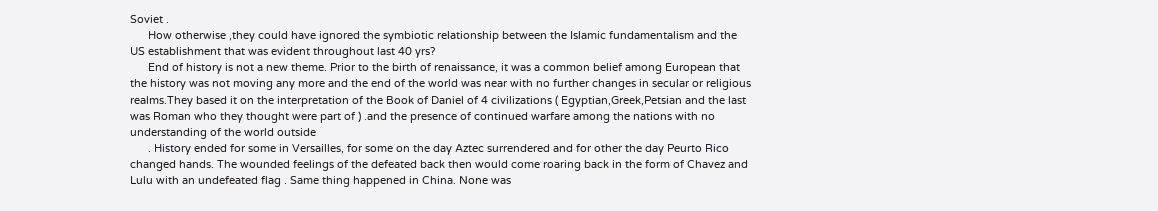Soviet .
      How otherwise ,they could have ignored the symbiotic relationship between the Islamic fundamentalism and the US establishment that was evident throughout last 40 yrs?
      End of history is not a new theme. Prior to the birth of renaissance, it was a common belief among European that the history was not moving any more and the end of the world was near with no further changes in secular or religious realms.They based it on the interpretation of the Book of Daniel of 4 civilizations ( Egyptian,Greek,Petsian and the last was Roman who they thought were part of ) .and the presence of continued warfare among the nations with no understanding of the world outside
      . History ended for some in Versailles, for some on the day Aztec surrendered and for other the day Peurto Rico changed hands. The wounded feelings of the defeated back then would come roaring back in the form of Chavez and Lulu with an undefeated flag . Same thing happened in China. None was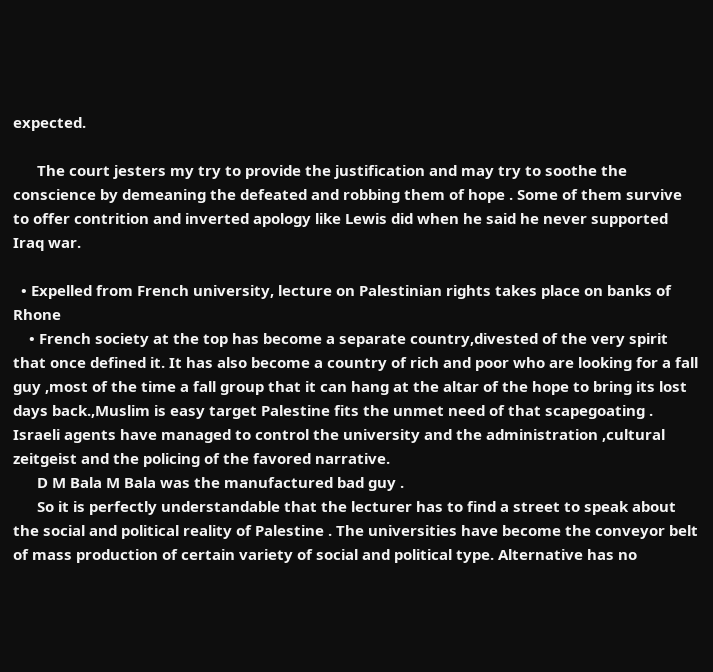expected.

      The court jesters my try to provide the justification and may try to soothe the conscience by demeaning the defeated and robbing them of hope . Some of them survive to offer contrition and inverted apology like Lewis did when he said he never supported Iraq war.

  • Expelled from French university, lecture on Palestinian rights takes place on banks of Rhone
    • French society at the top has become a separate country,divested of the very spirit that once defined it. It has also become a country of rich and poor who are looking for a fall guy ,most of the time a fall group that it can hang at the altar of the hope to bring its lost days back.,Muslim is easy target Palestine fits the unmet need of that scapegoating . Israeli agents have managed to control the university and the administration ,cultural zeitgeist and the policing of the favored narrative.
      D M Bala M Bala was the manufactured bad guy .
      So it is perfectly understandable that the lecturer has to find a street to speak about the social and political reality of Palestine . The universities have become the conveyor belt of mass production of certain variety of social and political type. Alternative has no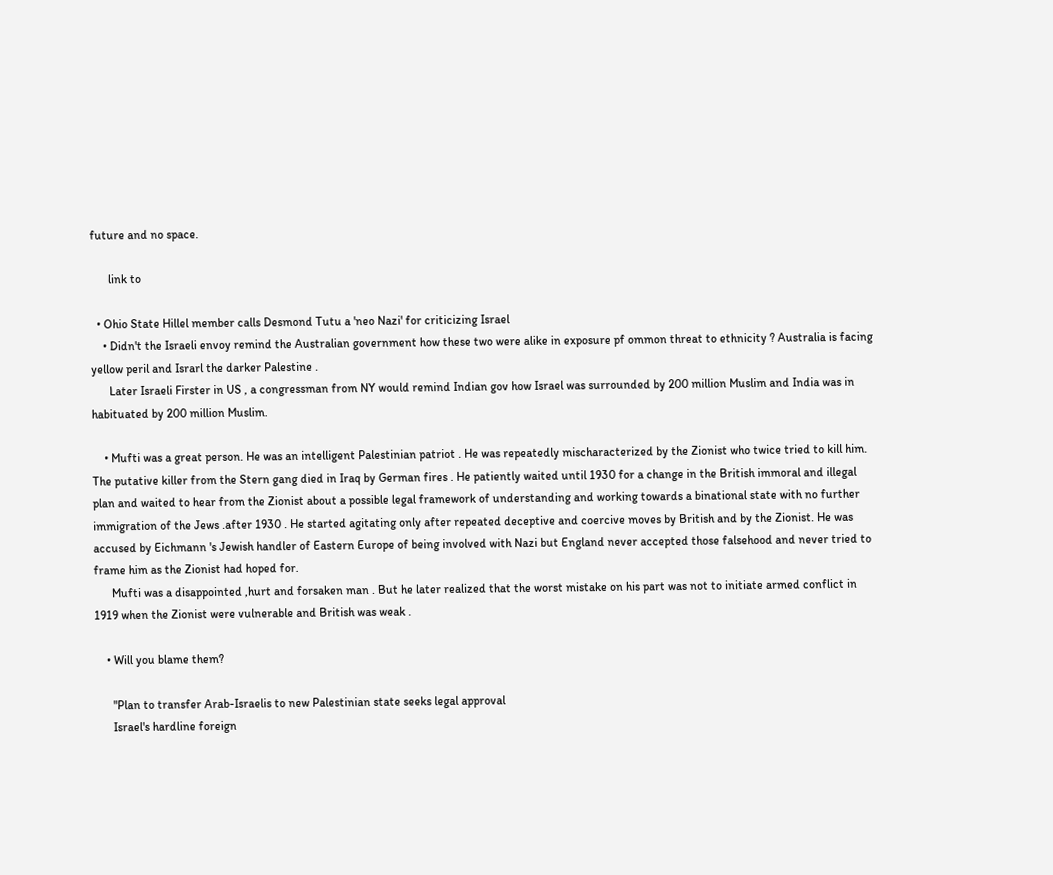future and no space.

      link to

  • Ohio State Hillel member calls Desmond Tutu a 'neo Nazi' for criticizing Israel
    • Didn't the Israeli envoy remind the Australian government how these two were alike in exposure pf ommon threat to ethnicity ? Australia is facing yellow peril and Israrl the darker Palestine .
      Later Israeli Firster in US , a congressman from NY would remind Indian gov how Israel was surrounded by 200 million Muslim and India was in habituated by 200 million Muslim.

    • Mufti was a great person. He was an intelligent Palestinian patriot . He was repeatedly mischaracterized by the Zionist who twice tried to kill him. The putative killer from the Stern gang died in Iraq by German fires . He patiently waited until 1930 for a change in the British immoral and illegal plan and waited to hear from the Zionist about a possible legal framework of understanding and working towards a binational state with no further immigration of the Jews .after 1930 . He started agitating only after repeated deceptive and coercive moves by British and by the Zionist. He was accused by Eichmann 's Jewish handler of Eastern Europe of being involved with Nazi but England never accepted those falsehood and never tried to frame him as the Zionist had hoped for.
      Mufti was a disappointed ,hurt and forsaken man . But he later realized that the worst mistake on his part was not to initiate armed conflict in 1919 when the Zionist were vulnerable and British was weak .

    • Will you blame them?

      "Plan to transfer Arab-Israelis to new Palestinian state seeks legal approval
      Israel's hardline foreign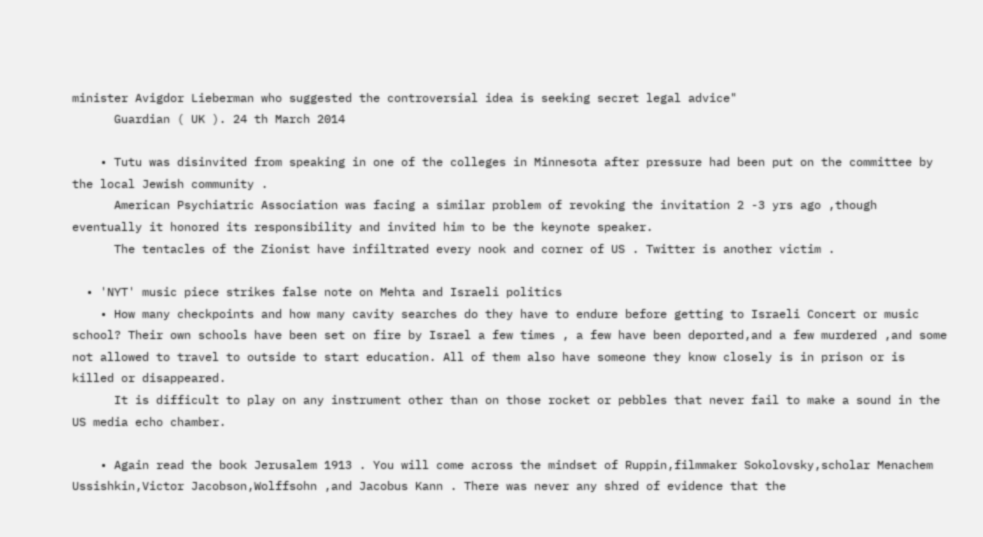minister Avigdor Lieberman who suggested the controversial idea is seeking secret legal advice"
      Guardian ( UK ). 24 th March 2014

    • Tutu was disinvited from speaking in one of the colleges in Minnesota after pressure had been put on the committee by the local Jewish community .
      American Psychiatric Association was facing a similar problem of revoking the invitation 2 -3 yrs ago ,though eventually it honored its responsibility and invited him to be the keynote speaker.
      The tentacles of the Zionist have infiltrated every nook and corner of US . Twitter is another victim .

  • 'NYT' music piece strikes false note on Mehta and Israeli politics
    • How many checkpoints and how many cavity searches do they have to endure before getting to Israeli Concert or music school? Their own schools have been set on fire by Israel a few times , a few have been deported,and a few murdered ,and some not allowed to travel to outside to start education. All of them also have someone they know closely is in prison or is killed or disappeared.
      It is difficult to play on any instrument other than on those rocket or pebbles that never fail to make a sound in the US media echo chamber.

    • Again read the book Jerusalem 1913 . You will come across the mindset of Ruppin,filmmaker Sokolovsky,scholar Menachem Ussishkin,Victor Jacobson,Wolffsohn ,and Jacobus Kann . There was never any shred of evidence that the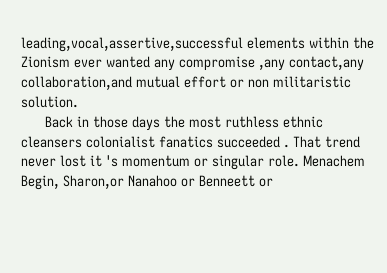leading,vocal,assertive,successful elements within the Zionism ever wanted any compromise ,any contact,any collaboration,and mutual effort or non militaristic solution.
      Back in those days the most ruthless ethnic cleansers colonialist fanatics succeeded . That trend never lost it 's momentum or singular role. Menachem Begin, Sharon,or Nanahoo or Benneett or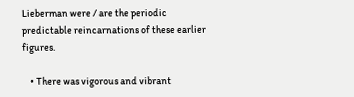Lieberman were / are the periodic predictable reincarnations of these earlier figures.

    • There was vigorous and vibrant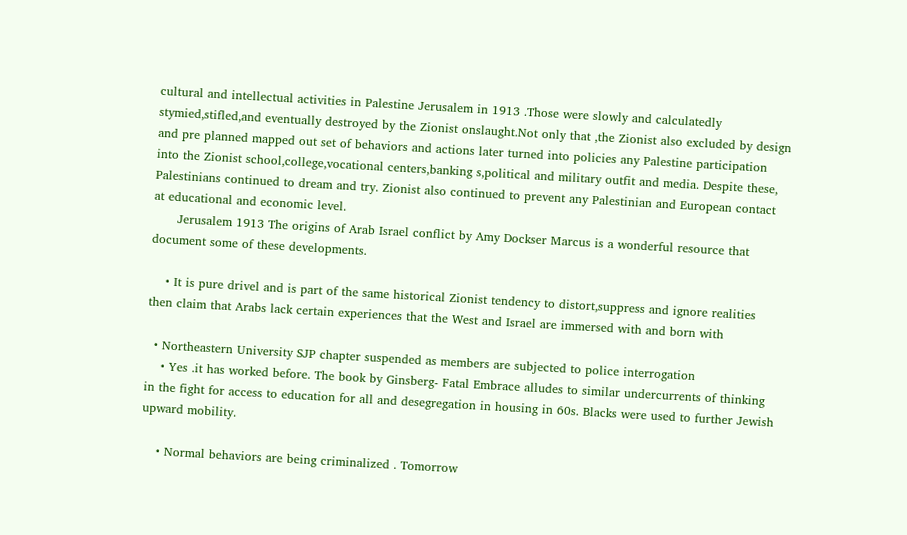cultural and intellectual activities in Palestine Jerusalem in 1913 .Those were slowly and calculatedly stymied,stifled,and eventually destroyed by the Zionist onslaught.Not only that ,the Zionist also excluded by design and pre planned mapped out set of behaviors and actions later turned into policies any Palestine participation into the Zionist school,college,vocational centers,banking s,political and military outfit and media. Despite these, Palestinians continued to dream and try. Zionist also continued to prevent any Palestinian and European contact at educational and economic level.
      Jerusalem 1913 The origins of Arab Israel conflict by Amy Dockser Marcus is a wonderful resource that document some of these developments.

    • It is pure drivel and is part of the same historical Zionist tendency to distort,suppress and ignore realities then claim that Arabs lack certain experiences that the West and Israel are immersed with and born with

  • Northeastern University SJP chapter suspended as members are subjected to police interrogation
    • Yes .it has worked before. The book by Ginsberg- Fatal Embrace alludes to similar undercurrents of thinking in the fight for access to education for all and desegregation in housing in 60s. Blacks were used to further Jewish upward mobility.

    • Normal behaviors are being criminalized . Tomorrow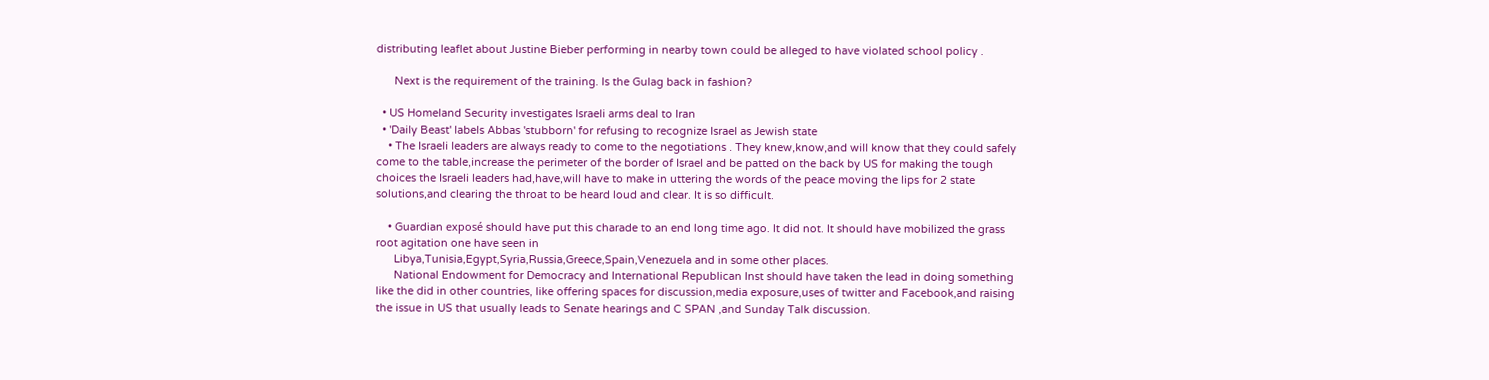distributing leaflet about Justine Bieber performing in nearby town could be alleged to have violated school policy .

      Next is the requirement of the training. Is the Gulag back in fashion?

  • US Homeland Security investigates Israeli arms deal to Iran
  • 'Daily Beast' labels Abbas 'stubborn' for refusing to recognize Israel as Jewish state
    • The Israeli leaders are always ready to come to the negotiations . They knew,know,and will know that they could safely come to the table,increase the perimeter of the border of Israel and be patted on the back by US for making the tough choices the Israeli leaders had,have,will have to make in uttering the words of the peace moving the lips for 2 state solutions,and clearing the throat to be heard loud and clear. It is so difficult.

    • Guardian exposé should have put this charade to an end long time ago. It did not. It should have mobilized the grass root agitation one have seen in
      Libya,Tunisia,Egypt,Syria,Russia,Greece,Spain,Venezuela and in some other places.
      National Endowment for Democracy and International Republican Inst should have taken the lead in doing something like the did in other countries, like offering spaces for discussion,media exposure,uses of twitter and Facebook,and raising the issue in US that usually leads to Senate hearings and C SPAN ,and Sunday Talk discussion.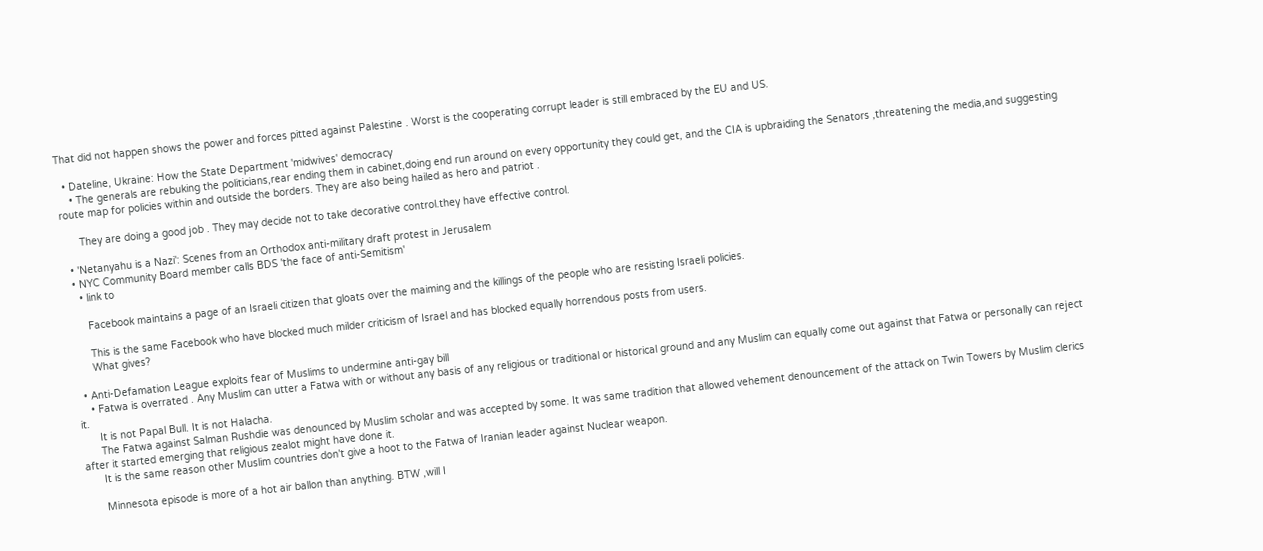That did not happen shows the power and forces pitted against Palestine . Worst is the cooperating corrupt leader is still embraced by the EU and US.

  • Dateline, Ukraine: How the State Department 'midwives' democracy
    • The generals are rebuking the politicians,rear ending them in cabinet,doing end run around on every opportunity they could get, and the CIA is upbraiding the Senators ,threatening the media,and suggesting route map for policies within and outside the borders. They are also being hailed as hero and patriot .

      They are doing a good job . They may decide not to take decorative control.they have effective control.

  • 'Netanyahu is a Nazi': Scenes from an Orthodox anti-military draft protest in Jerusalem
  • NYC Community Board member calls BDS 'the face of anti-Semitism'
    • link to

      Facebook maintains a page of an Israeli citizen that gloats over the maiming and the killings of the people who are resisting Israeli policies.

      This is the same Facebook who have blocked much milder criticism of Israel and has blocked equally horrendous posts from users.
      What gives?

  • Anti-Defamation League exploits fear of Muslims to undermine anti-gay bill
    • Fatwa is overrated . Any Muslim can utter a Fatwa with or without any basis of any religious or traditional or historical ground and any Muslim can equally come out against that Fatwa or personally can reject it.
      It is not Papal Bull. It is not Halacha.
      The Fatwa against Salman Rushdie was denounced by Muslim scholar and was accepted by some. It was same tradition that allowed vehement denouncement of the attack on Twin Towers by Muslim clerics after it started emerging that religious zealot might have done it.
      It is the same reason other Muslim countries don't give a hoot to the Fatwa of Iranian leader against Nuclear weapon.

      Minnesota episode is more of a hot air ballon than anything. BTW ,will I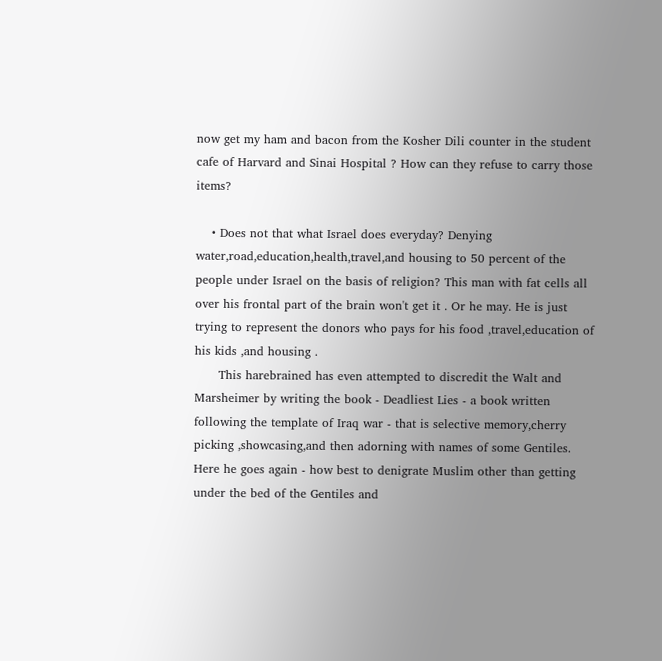now get my ham and bacon from the Kosher Dili counter in the student cafe of Harvard and Sinai Hospital ? How can they refuse to carry those items?

    • Does not that what Israel does everyday? Denying water,road,education,health,travel,and housing to 50 percent of the people under Israel on the basis of religion? This man with fat cells all over his frontal part of the brain won't get it . Or he may. He is just trying to represent the donors who pays for his food ,travel,education of his kids ,and housing .
      This harebrained has even attempted to discredit the Walt and Marsheimer by writing the book - Deadliest Lies - a book written following the template of Iraq war - that is selective memory,cherry picking ,showcasing,and then adorning with names of some Gentiles. Here he goes again - how best to denigrate Muslim other than getting under the bed of the Gentiles and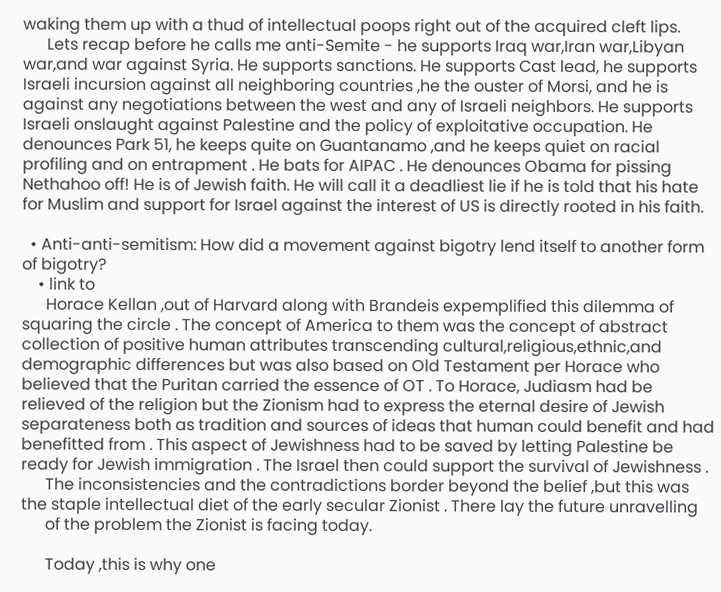waking them up with a thud of intellectual poops right out of the acquired cleft lips.
      Lets recap before he calls me anti-Semite - he supports Iraq war,Iran war,Libyan war,and war against Syria. He supports sanctions. He supports Cast lead, he supports Israeli incursion against all neighboring countries ,he the ouster of Morsi, and he is against any negotiations between the west and any of Israeli neighbors. He supports Israeli onslaught against Palestine and the policy of exploitative occupation. He denounces Park 51, he keeps quite on Guantanamo ,and he keeps quiet on racial profiling and on entrapment . He bats for AIPAC . He denounces Obama for pissing Nethahoo off! He is of Jewish faith. He will call it a deadliest lie if he is told that his hate for Muslim and support for Israel against the interest of US is directly rooted in his faith.

  • Anti-anti-semitism: How did a movement against bigotry lend itself to another form of bigotry?
    • link to
      Horace Kellan ,out of Harvard along with Brandeis expemplified this dilemma of squaring the circle . The concept of America to them was the concept of abstract collection of positive human attributes transcending cultural,religious,ethnic,and demographic differences but was also based on Old Testament per Horace who believed that the Puritan carried the essence of OT . To Horace, Judiasm had be relieved of the religion but the Zionism had to express the eternal desire of Jewish separateness both as tradition and sources of ideas that human could benefit and had benefitted from . This aspect of Jewishness had to be saved by letting Palestine be ready for Jewish immigration . The Israel then could support the survival of Jewishness .
      The inconsistencies and the contradictions border beyond the belief ,but this was the staple intellectual diet of the early secular Zionist . There lay the future unravelling
      of the problem the Zionist is facing today.

      Today ,this is why one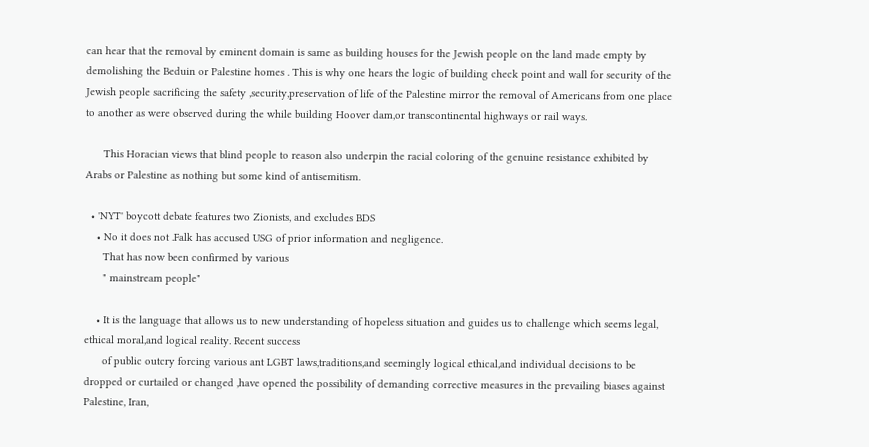can hear that the removal by eminent domain is same as building houses for the Jewish people on the land made empty by demolishing the Beduin or Palestine homes . This is why one hears the logic of building check point and wall for security of the Jewish people sacrificing the safety ,security,preservation of life of the Palestine mirror the removal of Americans from one place to another as were observed during the while building Hoover dam,or transcontinental highways or rail ways.

      This Horacian views that blind people to reason also underpin the racial coloring of the genuine resistance exhibited by Arabs or Palestine as nothing but some kind of antisemitism.

  • 'NYT' boycott debate features two Zionists, and excludes BDS
    • No it does not .Falk has accused USG of prior information and negligence.
      That has now been confirmed by various
      " mainstream people"

    • It is the language that allows us to new understanding of hopeless situation and guides us to challenge which seems legal, ethical moral,and logical reality. Recent success
      of public outcry forcing various ant LGBT laws,traditions,and seemingly logical ethical,and individual decisions to be dropped or curtailed or changed ,have opened the possibility of demanding corrective measures in the prevailing biases against Palestine, Iran,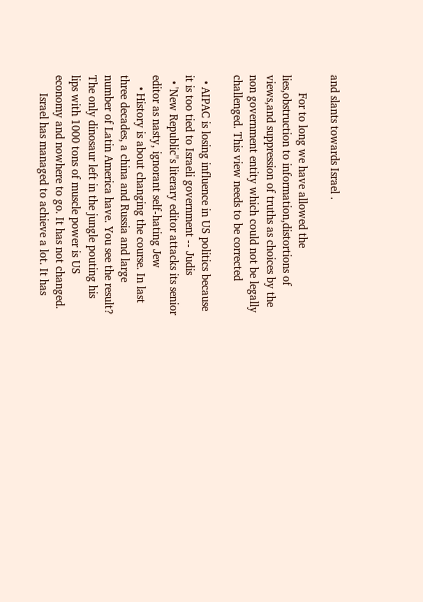and slants towards Israel .

      For to long we have allowed the lies,obstruction to information,distortions of views,and suppression of truths as choices by the non government entity which could not be legally challenged. This view needs to be corrected

  • AIPAC is losing influence in US politics because it is too tied to Israeli government -- Judis
  • 'New Republic''s literary editor attacks its senior editor as nasty, ignorant self-hating Jew
    • History is about changing the course. In last three decades, a china and Russia and large number of Latin America have. You see the result? The only dinosaur left in the jungle pouting his lips with 1000 tons of muscle power is US economy and nowhere to go. It has not changed.
      Israel has managed to achieve a lot. It has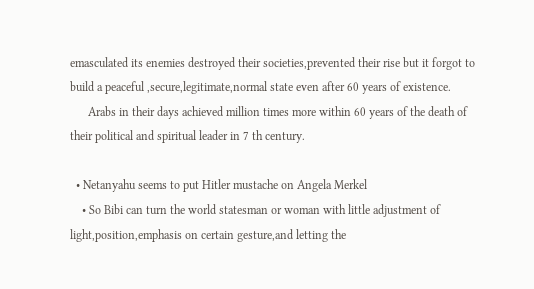emasculated its enemies destroyed their societies,prevented their rise but it forgot to build a peaceful ,secure,legitimate,normal state even after 60 years of existence.
      Arabs in their days achieved million times more within 60 years of the death of their political and spiritual leader in 7 th century.

  • Netanyahu seems to put Hitler mustache on Angela Merkel
    • So Bibi can turn the world statesman or woman with little adjustment of light,position,emphasis on certain gesture,and letting the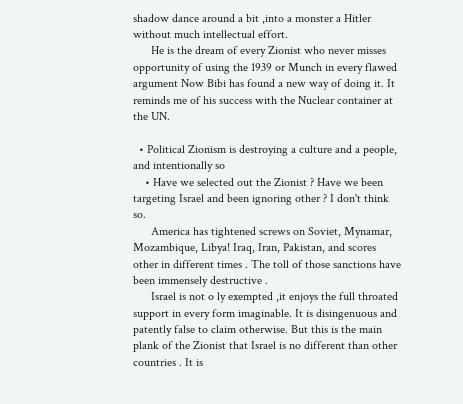shadow dance around a bit ,into a monster a Hitler without much intellectual effort.
      He is the dream of every Zionist who never misses opportunity of using the 1939 or Munch in every flawed argument Now Bibi has found a new way of doing it. It reminds me of his success with the Nuclear container at the UN.

  • Political Zionism is destroying a culture and a people, and intentionally so
    • Have we selected out the Zionist ? Have we been targeting Israel and been ignoring other ? I don't think so.
      America has tightened screws on Soviet, Mynamar, Mozambique, Libya! Iraq, Iran, Pakistan, and scores other in different times . The toll of those sanctions have been immensely destructive .
      Israel is not o ly exempted ,it enjoys the full throated support in every form imaginable. It is disingenuous and patently false to claim otherwise. But this is the main plank of the Zionist that Israel is no different than other countries . It is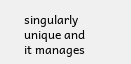singularly unique and it manages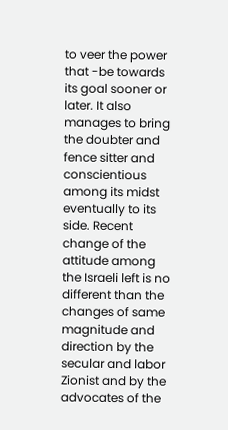to veer the power that -be towards its goal sooner or later. It also manages to bring the doubter and fence sitter and conscientious among its midst eventually to its side. Recent change of the attitude among the Israeli left is no different than the changes of same magnitude and direction by the secular and labor Zionist and by the advocates of the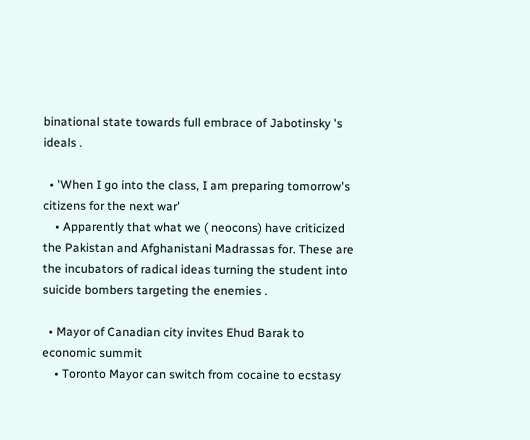binational state towards full embrace of Jabotinsky 's ideals .

  • 'When I go into the class, I am preparing tomorrow's citizens for the next war'
    • Apparently that what we ( neocons) have criticized the Pakistan and Afghanistani Madrassas for. These are the incubators of radical ideas turning the student into suicide bombers targeting the enemies .

  • Mayor of Canadian city invites Ehud Barak to economic summit
    • Toronto Mayor can switch from cocaine to ecstasy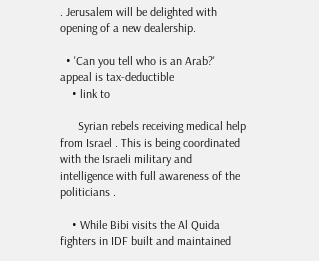. Jerusalem will be delighted with opening of a new dealership.

  • 'Can you tell who is an Arab?' appeal is tax-deductible
    • link to

      Syrian rebels receiving medical help from Israel . This is being coordinated with the Israeli military and intelligence with full awareness of the politicians .

    • While Bibi visits the Al Quida fighters in IDF built and maintained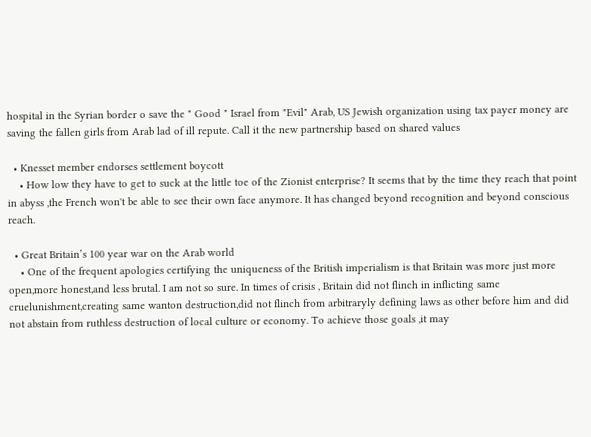hospital in the Syrian border o save the " Good " Israel from "Evil" Arab, US Jewish organization using tax payer money are saving the fallen girls from Arab lad of ill repute. Call it the new partnership based on shared values

  • Knesset member endorses settlement boycott
    • How low they have to get to suck at the little toe of the Zionist enterprise? It seems that by the time they reach that point in abyss ,the French won't be able to see their own face anymore. It has changed beyond recognition and beyond conscious reach.

  • Great Britain’s 100 year war on the Arab world
    • One of the frequent apologies certifying the uniqueness of the British imperialism is that Britain was more just more open,more honest,and less brutal. I am not so sure. In times of crisis , Britain did not flinch in inflicting same cruelunishment,creating same wanton destruction,did not flinch from arbitraryly defining laws as other before him and did not abstain from ruthless destruction of local culture or economy. To achieve those goals ,it may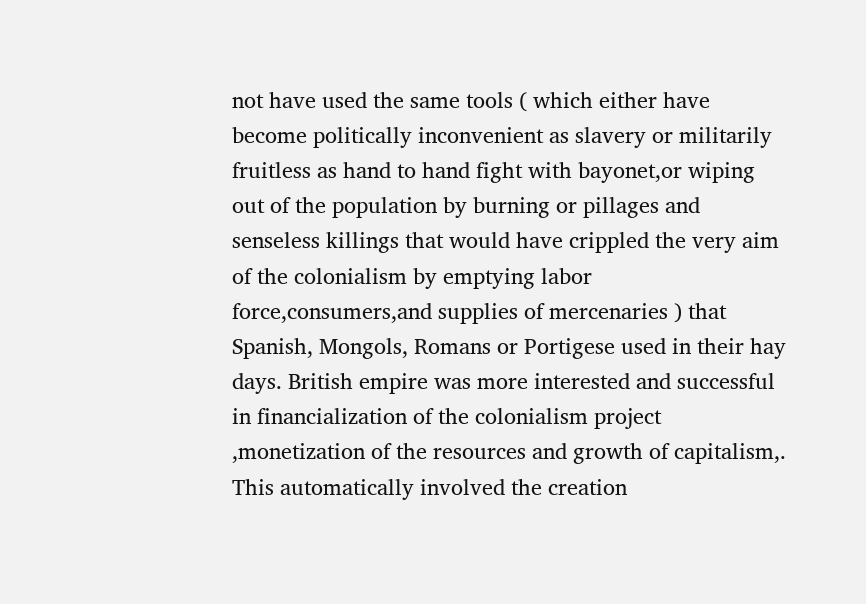not have used the same tools ( which either have become politically inconvenient as slavery or militarily fruitless as hand to hand fight with bayonet,or wiping out of the population by burning or pillages and senseless killings that would have crippled the very aim of the colonialism by emptying labor force,consumers,and supplies of mercenaries ) that Spanish, Mongols, Romans or Portigese used in their hay days. British empire was more interested and successful in financialization of the colonialism project ,monetization of the resources and growth of capitalism,. This automatically involved the creation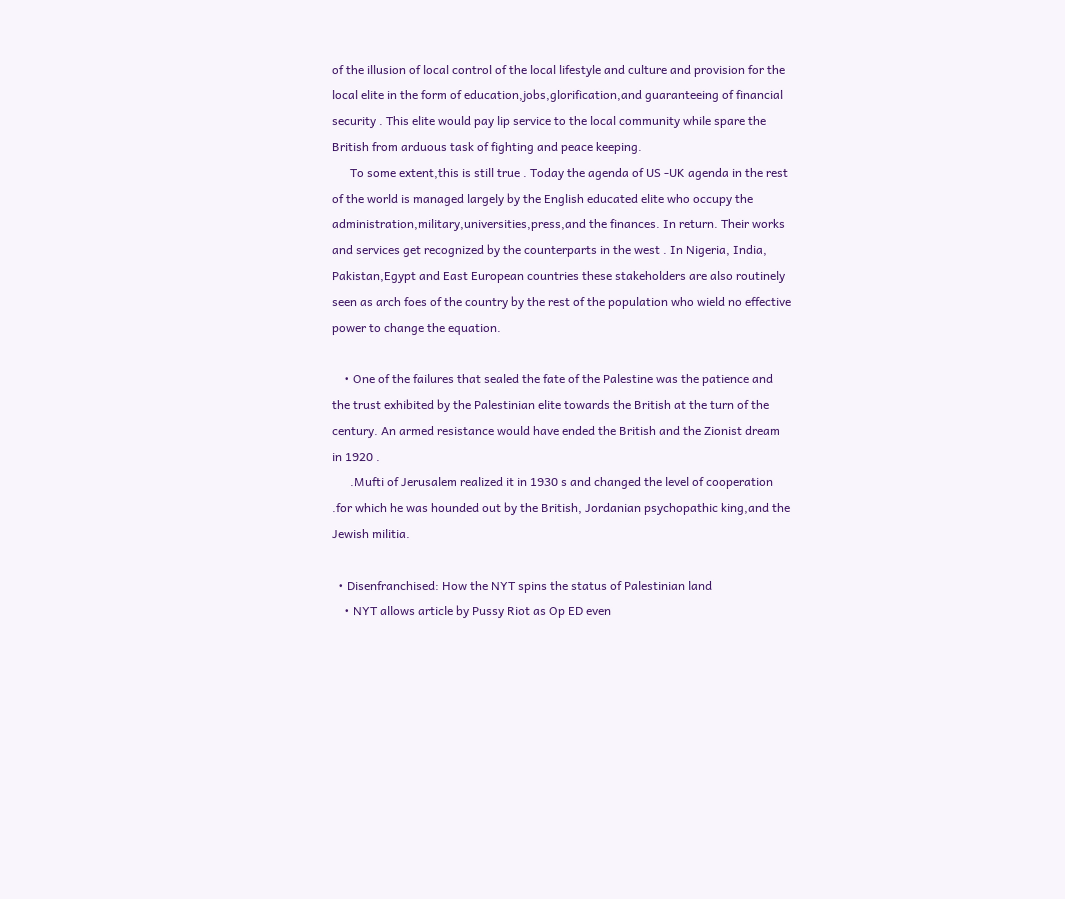of the illusion of local control of the local lifestyle and culture and provision for the local elite in the form of education,jobs,glorification,and guaranteeing of financial security . This elite would pay lip service to the local community while spare the British from arduous task of fighting and peace keeping.
      To some extent,this is still true . Today the agenda of US -UK agenda in the rest of the world is managed largely by the English educated elite who occupy the administration,military,universities,press,and the finances. In return. Their works and services get recognized by the counterparts in the west . In Nigeria, India, Pakistan,Egypt and East European countries these stakeholders are also routinely seen as arch foes of the country by the rest of the population who wield no effective power to change the equation.

    • One of the failures that sealed the fate of the Palestine was the patience and the trust exhibited by the Palestinian elite towards the British at the turn of the century. An armed resistance would have ended the British and the Zionist dream in 1920 .
      .Mufti of Jerusalem realized it in 1930 s and changed the level of cooperation .for which he was hounded out by the British, Jordanian psychopathic king,and the Jewish militia.

  • Disenfranchised: How the NYT spins the status of Palestinian land
    • NYT allows article by Pussy Riot as Op ED even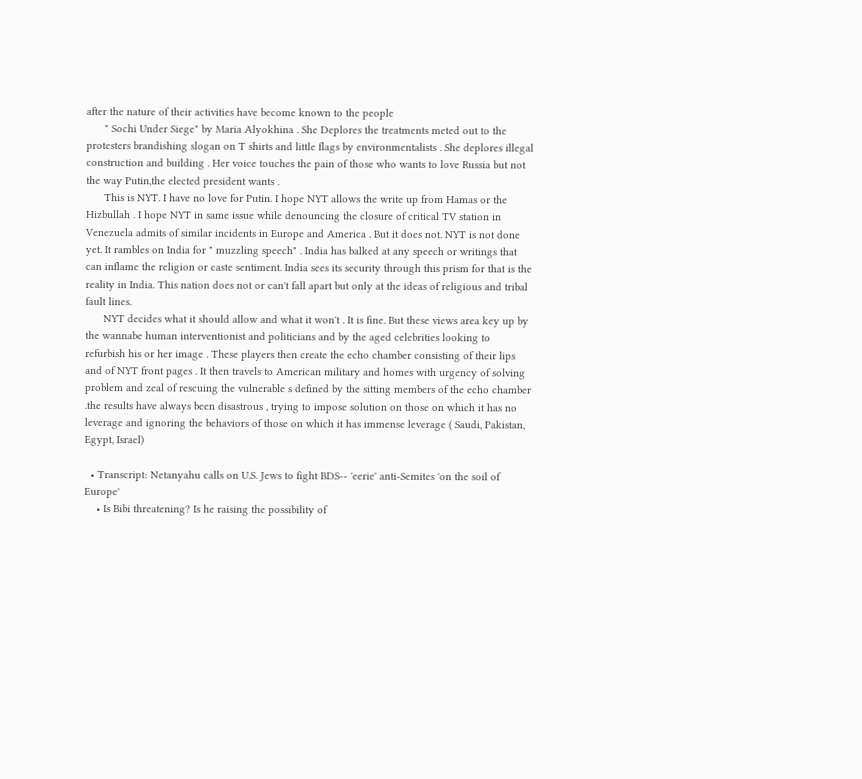after the nature of their activities have become known to the people
      " Sochi Under Siege" by Maria Alyokhina . She Deplores the treatments meted out to the protesters brandishing slogan on T shirts and little flags by environmentalists . She deplores illegal construction and building . Her voice touches the pain of those who wants to love Russia but not the way Putin,the elected president wants .
      This is NYT. I have no love for Putin. I hope NYT allows the write up from Hamas or the Hizbullah . I hope NYT in same issue while denouncing the closure of critical TV station in Venezuela admits of similar incidents in Europe and America . But it does not. NYT is not done yet. It rambles on India for " muzzling speech" . India has balked at any speech or writings that can inflame the religion or caste sentiment. India sees its security through this prism for that is the reality in India. This nation does not or can't fall apart but only at the ideas of religious and tribal fault lines.
      NYT decides what it should allow and what it won't . It is fine. But these views area key up by the wannabe human interventionist and politicians and by the aged celebrities looking to refurbish his or her image . These players then create the echo chamber consisting of their lips and of NYT front pages . It then travels to American military and homes with urgency of solving problem and zeal of rescuing the vulnerable s defined by the sitting members of the echo chamber .the results have always been disastrous , trying to impose solution on those on which it has no leverage and ignoring the behaviors of those on which it has immense leverage ( Saudi, Pakistan, Egypt, Israel)

  • Transcript: Netanyahu calls on U.S. Jews to fight BDS-- 'eerie' anti-Semites 'on the soil of Europe'
    • Is Bibi threatening? Is he raising the possibility of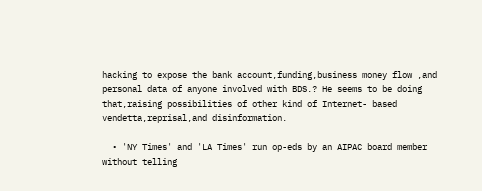hacking to expose the bank account,funding,business money flow ,and personal data of anyone involved with BDS.? He seems to be doing that,raising possibilities of other kind of Internet- based vendetta,reprisal,and disinformation.

  • 'NY Times' and 'LA Times' run op-eds by an AIPAC board member without telling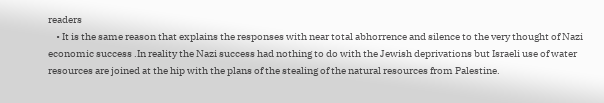readers
    • It is the same reason that explains the responses with near total abhorrence and silence to the very thought of Nazi economic success .In reality the Nazi success had nothing to do with the Jewish deprivations but Israeli use of water resources are joined at the hip with the plans of the stealing of the natural resources from Palestine.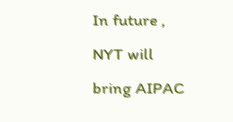In future , NYT will bring AIPAC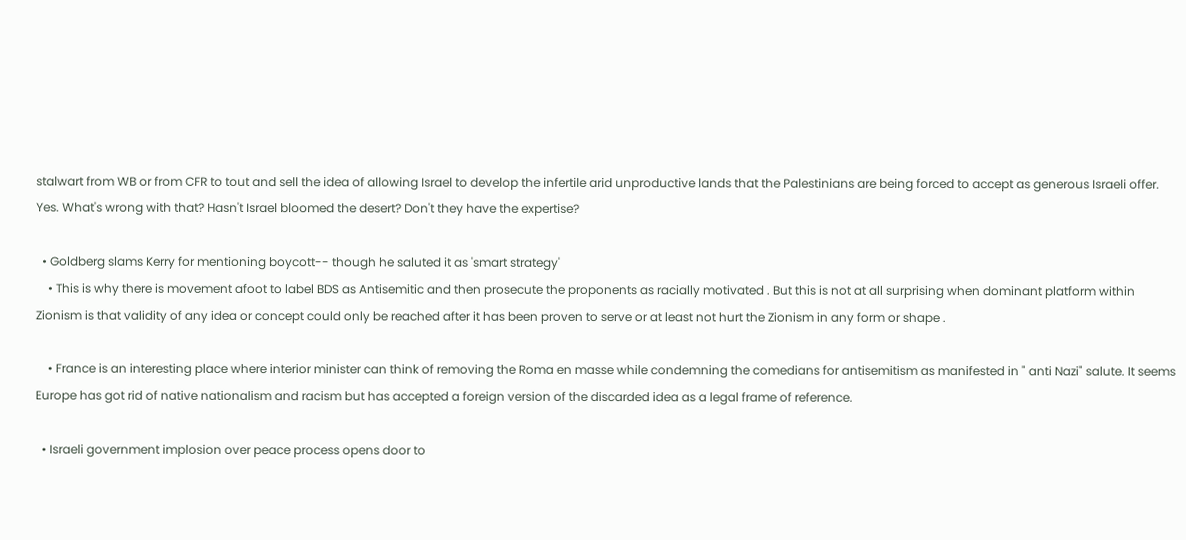stalwart from WB or from CFR to tout and sell the idea of allowing Israel to develop the infertile arid unproductive lands that the Palestinians are being forced to accept as generous Israeli offer. Yes. What's wrong with that? Hasn't Israel bloomed the desert? Don't they have the expertise?

  • Goldberg slams Kerry for mentioning boycott-- though he saluted it as 'smart strategy'
    • This is why there is movement afoot to label BDS as Antisemitic and then prosecute the proponents as racially motivated . But this is not at all surprising when dominant platform within Zionism is that validity of any idea or concept could only be reached after it has been proven to serve or at least not hurt the Zionism in any form or shape .

    • France is an interesting place where interior minister can think of removing the Roma en masse while condemning the comedians for antisemitism as manifested in " anti Nazi" salute. It seems Europe has got rid of native nationalism and racism but has accepted a foreign version of the discarded idea as a legal frame of reference.

  • Israeli government implosion over peace process opens door to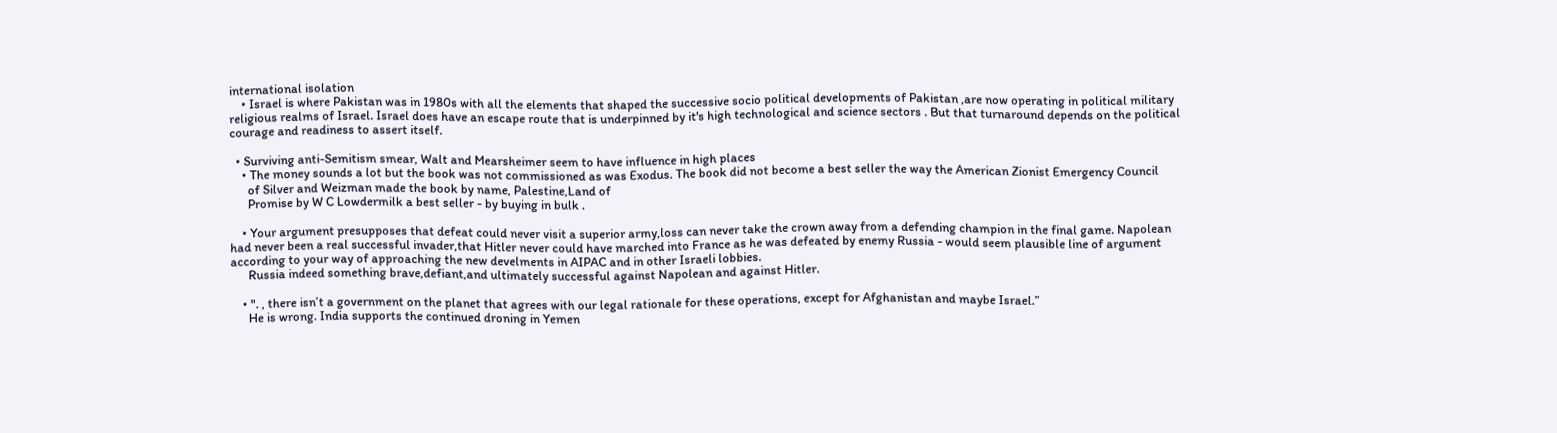international isolation
    • Israel is where Pakistan was in 1980s with all the elements that shaped the successive socio political developments of Pakistan ,are now operating in political military religious realms of Israel. Israel does have an escape route that is underpinned by it's high technological and science sectors . But that turnaround depends on the political courage and readiness to assert itself.

  • Surviving anti-Semitism smear, Walt and Mearsheimer seem to have influence in high places
    • The money sounds a lot but the book was not commissioned as was Exodus. The book did not become a best seller the way the American Zionist Emergency Council
      of Silver and Weizman made the book by name, Palestine,Land of
      Promise by W C Lowdermilk a best seller - by buying in bulk .

    • Your argument presupposes that defeat could never visit a superior army,loss can never take the crown away from a defending champion in the final game. Napolean had never been a real successful invader,that Hitler never could have marched into France as he was defeated by enemy Russia - would seem plausible line of argument according to your way of approaching the new develments in AIPAC and in other Israeli lobbies.
      Russia indeed something brave,defiant,and ultimately successful against Napolean and against Hitler.

    • ". , there isn’t a government on the planet that agrees with our legal rationale for these operations, except for Afghanistan and maybe Israel.”
      He is wrong. India supports the continued droning in Yemen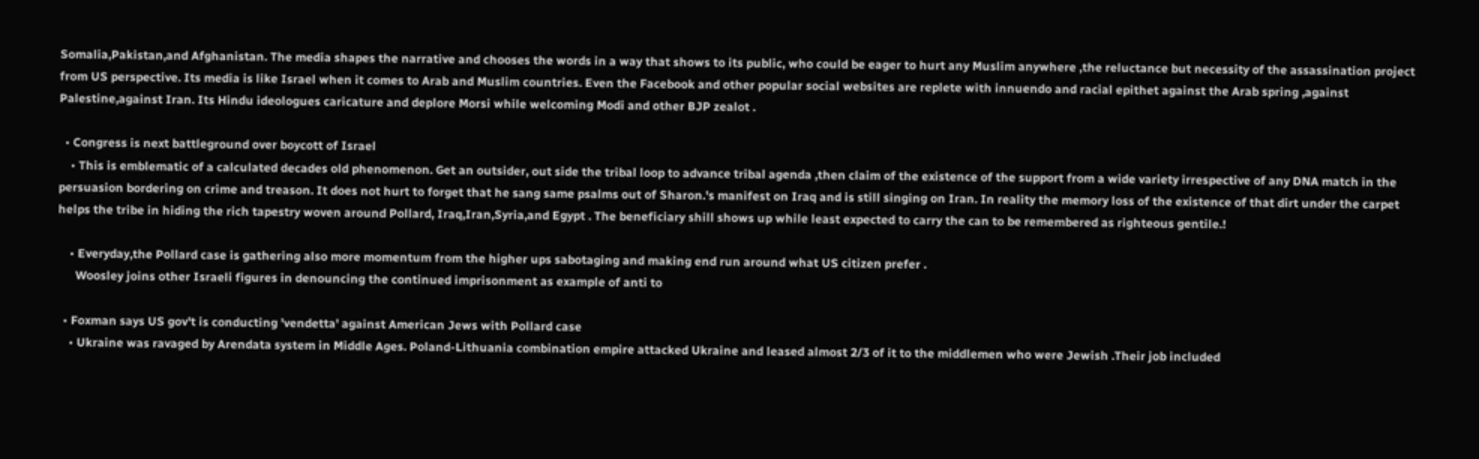Somalia,Pakistan,and Afghanistan. The media shapes the narrative and chooses the words in a way that shows to its public, who could be eager to hurt any Muslim anywhere ,the reluctance but necessity of the assassination project from US perspective. Its media is like Israel when it comes to Arab and Muslim countries. Even the Facebook and other popular social websites are replete with innuendo and racial epithet against the Arab spring ,against Palestine,against Iran. Its Hindu ideologues caricature and deplore Morsi while welcoming Modi and other BJP zealot .

  • Congress is next battleground over boycott of Israel
    • This is emblematic of a calculated decades old phenomenon. Get an outsider, out side the tribal loop to advance tribal agenda ,then claim of the existence of the support from a wide variety irrespective of any DNA match in the persuasion bordering on crime and treason. It does not hurt to forget that he sang same psalms out of Sharon.'s manifest on Iraq and is still singing on Iran. In reality the memory loss of the existence of that dirt under the carpet helps the tribe in hiding the rich tapestry woven around Pollard, Iraq,Iran,Syria,and Egypt . The beneficiary shill shows up while least expected to carry the can to be remembered as righteous gentile.!

    • Everyday,the Pollard case is gathering also more momentum from the higher ups sabotaging and making end run around what US citizen prefer .
      Woosley joins other Israeli figures in denouncing the continued imprisonment as example of anti to

  • Foxman says US gov't is conducting 'vendetta' against American Jews with Pollard case
    • Ukraine was ravaged by Arendata system in Middle Ages. Poland-Lithuania combination empire attacked Ukraine and leased almost 2/3 of it to the middlemen who were Jewish .Their job included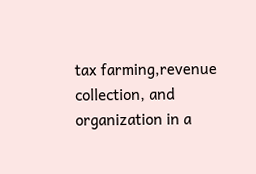tax farming,revenue collection, and organization in a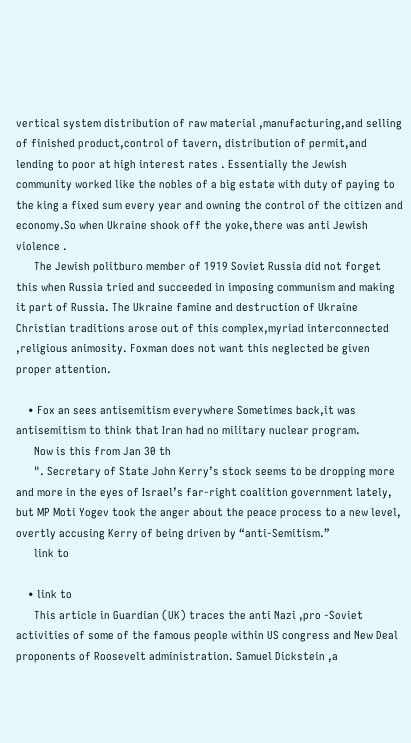vertical system distribution of raw material ,manufacturing,and selling of finished product,control of tavern, distribution of permit,and lending to poor at high interest rates . Essentially the Jewish community worked like the nobles of a big estate with duty of paying to the king a fixed sum every year and owning the control of the citizen and economy.So when Ukraine shook off the yoke,there was anti Jewish violence .
      The Jewish politburo member of 1919 Soviet Russia did not forget this when Russia tried and succeeded in imposing communism and making it part of Russia. The Ukraine famine and destruction of Ukraine Christian traditions arose out of this complex,myriad interconnected ,religious animosity. Foxman does not want this neglected be given proper attention.

    • Fox an sees antisemitism everywhere Sometimes back,it was antisemitism to think that Iran had no military nuclear program.
      Now is this from Jan 30 th
      ". Secretary of State John Kerry’s stock seems to be dropping more and more in the eyes of Israel’s far-right coalition government lately, but MP Moti Yogev took the anger about the peace process to a new level, overtly accusing Kerry of being driven by “anti-Semitism.”
      link to

    • link to
      This article in Guardian (UK) traces the anti Nazi ,pro -Soviet activities of some of the famous people within US congress and New Deal proponents of Roosevelt administration. Samuel Dickstein ,a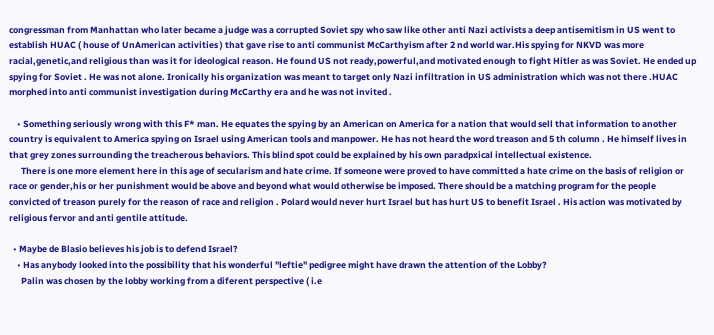congressman from Manhattan who later became a judge was a corrupted Soviet spy who saw like other anti Nazi activists a deep antisemitism in US went to establish HUAC ( house of UnAmerican activities ) that gave rise to anti communist McCarthyism after 2 nd world war.His spying for NKVD was more racial,genetic,and religious than was it for ideological reason. He found US not ready,powerful,and motivated enough to fight Hitler as was Soviet. He ended up spying for Soviet . He was not alone. Ironically his organization was meant to target only Nazi infiltration in US administration which was not there .HUAC morphed into anti communist investigation during McCarthy era and he was not invited .

    • Something seriously wrong with this F* man. He equates the spying by an American on America for a nation that would sell that information to another country is equivalent to America spying on Israel using American tools and manpower. He has not heard the word treason and 5 th column . He himself lives in that grey zones surrounding the treacherous behaviors. This blind spot could be explained by his own paradpxical intellectual existence.
      There is one more element here in this age of secularism and hate crime. If someone were proved to have committed a hate crime on the basis of religion or race or gender,his or her punishment would be above and beyond what would otherwise be imposed. There should be a matching program for the people convicted of treason purely for the reason of race and religion . Polard would never hurt Israel but has hurt US to benefit Israel . His action was motivated by religious fervor and anti gentile attitude.

  • Maybe de Blasio believes his job is to defend Israel?
    • Has anybody looked into the possibility that his wonderful "leftie" pedigree might have drawn the attention of the Lobby?
      Palin was chosen by the lobby working from a diferent perspective ( i.e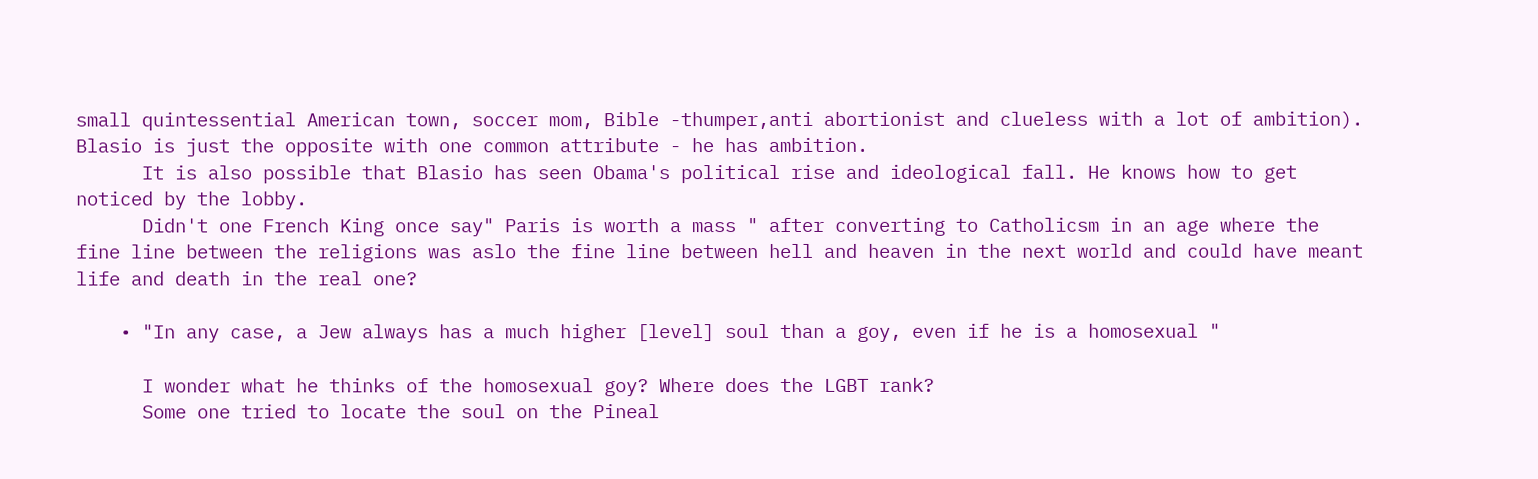small quintessential American town, soccer mom, Bible -thumper,anti abortionist and clueless with a lot of ambition). Blasio is just the opposite with one common attribute - he has ambition.
      It is also possible that Blasio has seen Obama's political rise and ideological fall. He knows how to get noticed by the lobby.
      Didn't one French King once say" Paris is worth a mass " after converting to Catholicsm in an age where the fine line between the religions was aslo the fine line between hell and heaven in the next world and could have meant life and death in the real one?

    • "In any case, a Jew always has a much higher [level] soul than a goy, even if he is a homosexual "

      I wonder what he thinks of the homosexual goy? Where does the LGBT rank?
      Some one tried to locate the soul on the Pineal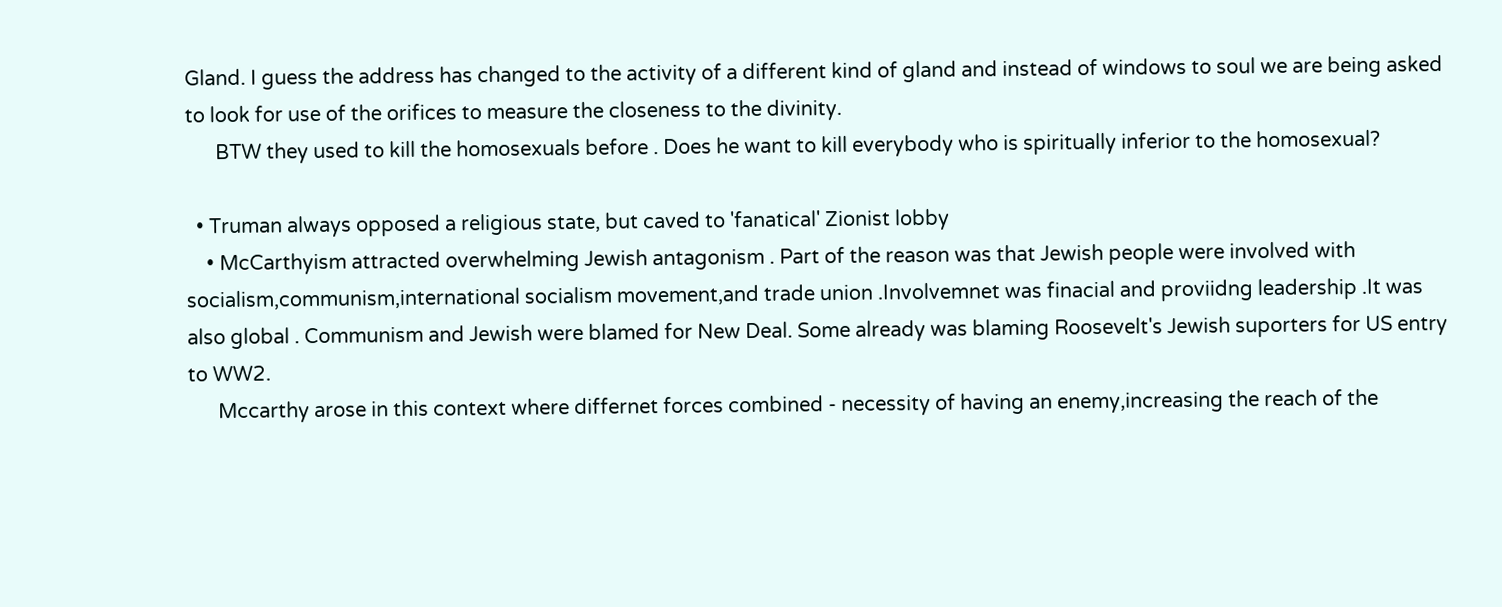Gland. I guess the address has changed to the activity of a different kind of gland and instead of windows to soul we are being asked to look for use of the orifices to measure the closeness to the divinity.
      BTW they used to kill the homosexuals before . Does he want to kill everybody who is spiritually inferior to the homosexual?

  • Truman always opposed a religious state, but caved to 'fanatical' Zionist lobby
    • McCarthyism attracted overwhelming Jewish antagonism . Part of the reason was that Jewish people were involved with socialism,communism,international socialism movement,and trade union .Involvemnet was finacial and proviidng leadership .It was also global . Communism and Jewish were blamed for New Deal. Some already was blaming Roosevelt's Jewish suporters for US entry to WW2.
      Mccarthy arose in this context where differnet forces combined - necessity of having an enemy,increasing the reach of the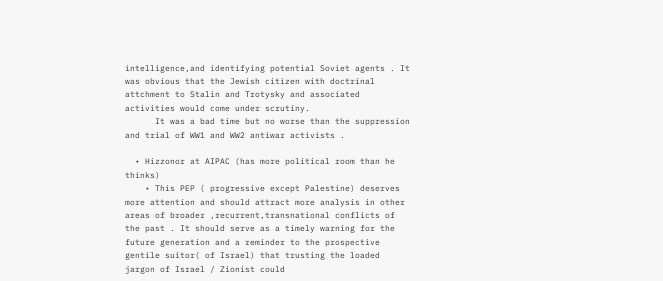intelligence,and identifying potential Soviet agents . It was obvious that the Jewish citizen with doctrinal attchment to Stalin and Trotysky and associated activities would come under scrutiny.
      It was a bad time but no worse than the suppression and trial of WW1 and WW2 antiwar activists .

  • Hizzonor at AIPAC (has more political room than he thinks)
    • This PEP ( progressive except Palestine) deserves more attention and should attract more analysis in other areas of broader ,recurrent,transnational conflicts of the past . It should serve as a timely warning for the future generation and a reminder to the prospective gentile suitor( of Israel) that trusting the loaded jargon of Israel / Zionist could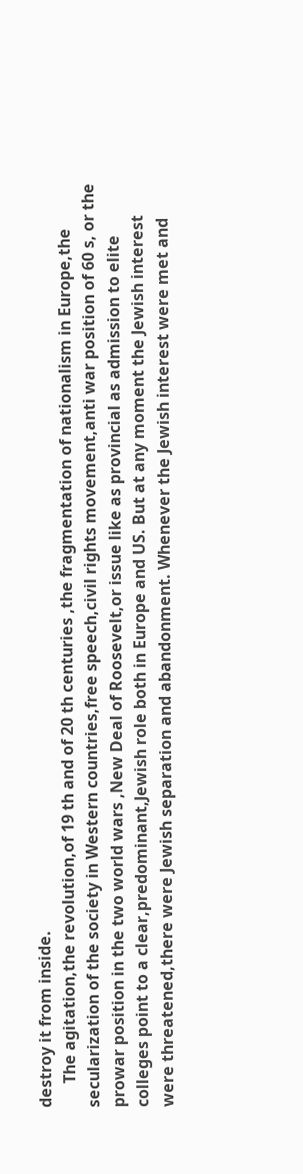destroy it from inside.
      The agitation,the revolution,of 19 th and of 20 th centuries ,the fragmentation of nationalism in Europe,the secularization of the society in Western countries,free speech,civil rights movement,anti war position of 60 s, or the prowar position in the two world wars ,New Deal of Roosevelt,or issue like as provincial as admission to elite colleges point to a clear,predominant,Jewish role both in Europe and US. But at any moment the Jewish interest were threatened,there were Jewish separation and abandonment. Whenever the Jewish interest were met and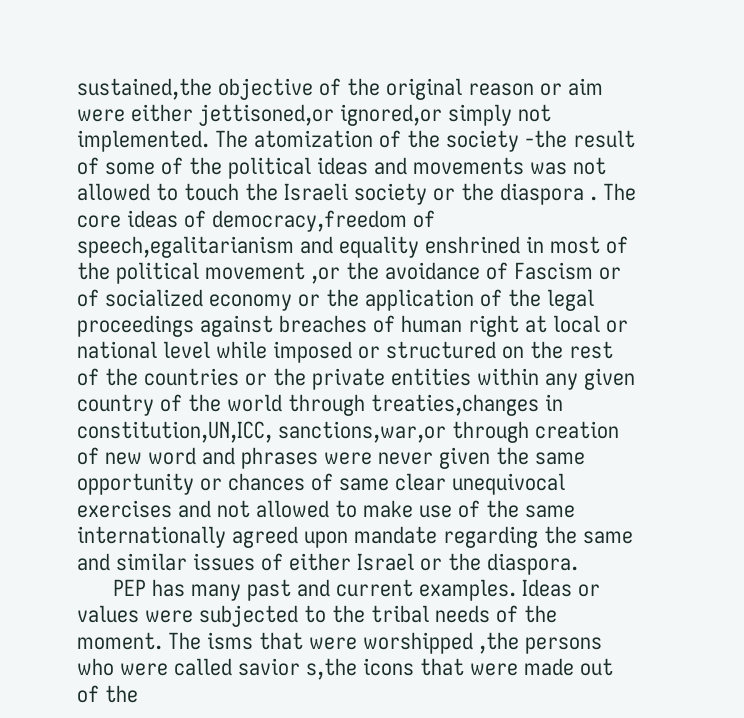sustained,the objective of the original reason or aim were either jettisoned,or ignored,or simply not implemented. The atomization of the society -the result of some of the political ideas and movements was not allowed to touch the Israeli society or the diaspora . The core ideas of democracy,freedom of speech,egalitarianism and equality enshrined in most of the political movement ,or the avoidance of Fascism or of socialized economy or the application of the legal proceedings against breaches of human right at local or national level while imposed or structured on the rest of the countries or the private entities within any given country of the world through treaties,changes in constitution,UN,ICC, sanctions,war,or through creation of new word and phrases were never given the same opportunity or chances of same clear unequivocal exercises and not allowed to make use of the same internationally agreed upon mandate regarding the same and similar issues of either Israel or the diaspora.
      PEP has many past and current examples. Ideas or values were subjected to the tribal needs of the moment. The isms that were worshipped ,the persons who were called savior s,the icons that were made out of the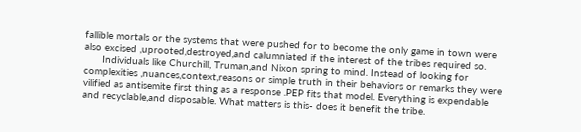fallible mortals or the systems that were pushed for to become the only game in town were also excised ,uprooted,destroyed,and calumniated if the interest of the tribes required so.
      Individuals like Churchill, Truman,and Nixon spring to mind. Instead of looking for complexities ,nuances,context,reasons or simple truth in their behaviors or remarks they were vilified as antisemite first thing as a response .PEP fits that model. Everything is expendable and recyclable,and disposable. What matters is this- does it benefit the tribe.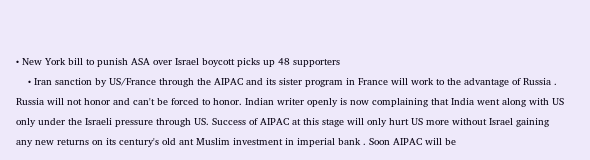• New York bill to punish ASA over Israel boycott picks up 48 supporters
    • Iran sanction by US/France through the AIPAC and its sister program in France will work to the advantage of Russia . Russia will not honor and can't be forced to honor. Indian writer openly is now complaining that India went along with US only under the Israeli pressure through US. Success of AIPAC at this stage will only hurt US more without Israel gaining any new returns on its century's old ant Muslim investment in imperial bank . Soon AIPAC will be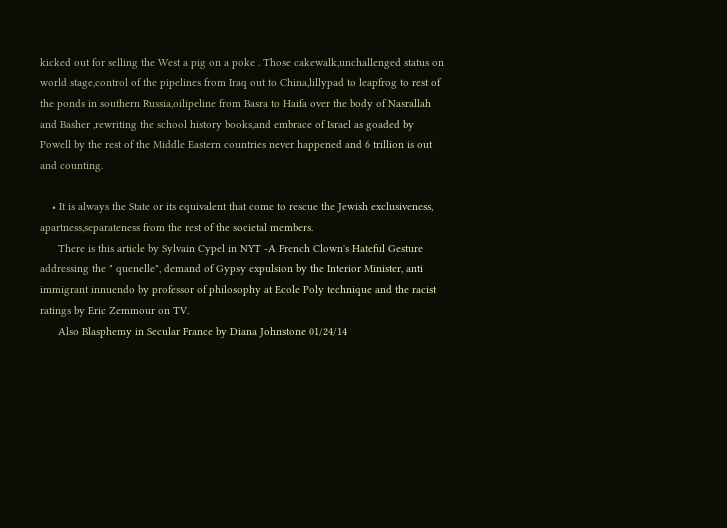kicked out for selling the West a pig on a poke . Those cakewalk,unchallenged status on world stage,control of the pipelines from Iraq out to China,lillypad to leapfrog to rest of the ponds in southern Russia,oilipeline from Basra to Haifa over the body of Nasrallah and Basher ,rewriting the school history books,and embrace of Israel as goaded by Powell by the rest of the Middle Eastern countries never happened and 6 trillion is out and counting.

    • It is always the State or its equivalent that come to rescue the Jewish exclusiveness, apartness,separateness from the rest of the societal members.
      There is this article by Sylvain Cypel in NYT -A French Clown's Hateful Gesture addressing the " quenelle", demand of Gypsy expulsion by the Interior Minister, anti immigrant innuendo by professor of philosophy at Ecole Poly technique and the racist ratings by Eric Zemmour on TV.
      Also Blasphemy in Secular France by Diana Johnstone 01/24/14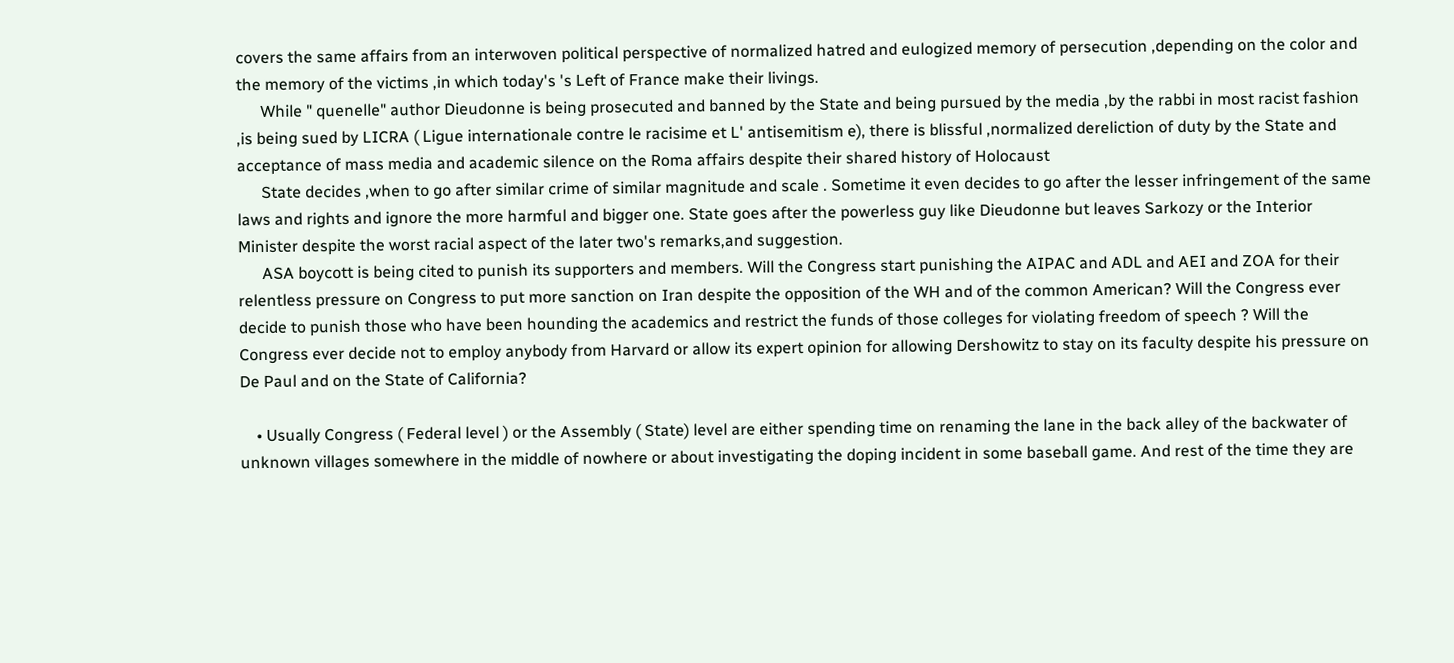covers the same affairs from an interwoven political perspective of normalized hatred and eulogized memory of persecution ,depending on the color and the memory of the victims ,in which today's 's Left of France make their livings.
      While " quenelle" author Dieudonne is being prosecuted and banned by the State and being pursued by the media ,by the rabbi in most racist fashion ,is being sued by LICRA ( Ligue internationale contre le racisime et L' antisemitism e), there is blissful ,normalized dereliction of duty by the State and acceptance of mass media and academic silence on the Roma affairs despite their shared history of Holocaust
      State decides ,when to go after similar crime of similar magnitude and scale . Sometime it even decides to go after the lesser infringement of the same laws and rights and ignore the more harmful and bigger one. State goes after the powerless guy like Dieudonne but leaves Sarkozy or the Interior Minister despite the worst racial aspect of the later two's remarks,and suggestion.
      ASA boycott is being cited to punish its supporters and members. Will the Congress start punishing the AIPAC and ADL and AEI and ZOA for their relentless pressure on Congress to put more sanction on Iran despite the opposition of the WH and of the common American? Will the Congress ever decide to punish those who have been hounding the academics and restrict the funds of those colleges for violating freedom of speech ? Will the Congress ever decide not to employ anybody from Harvard or allow its expert opinion for allowing Dershowitz to stay on its faculty despite his pressure on De Paul and on the State of California?

    • Usually Congress ( Federal level ) or the Assembly ( State) level are either spending time on renaming the lane in the back alley of the backwater of unknown villages somewhere in the middle of nowhere or about investigating the doping incident in some baseball game. And rest of the time they are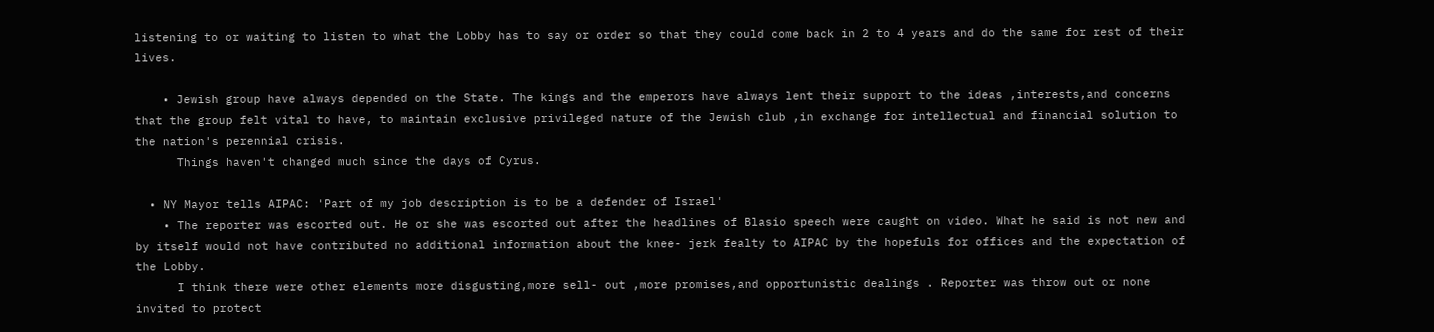listening to or waiting to listen to what the Lobby has to say or order so that they could come back in 2 to 4 years and do the same for rest of their lives.

    • Jewish group have always depended on the State. The kings and the emperors have always lent their support to the ideas ,interests,and concerns that the group felt vital to have, to maintain exclusive privileged nature of the Jewish club ,in exchange for intellectual and financial solution to the nation's perennial crisis.
      Things haven't changed much since the days of Cyrus.

  • NY Mayor tells AIPAC: 'Part of my job description is to be a defender of Israel'
    • The reporter was escorted out. He or she was escorted out after the headlines of Blasio speech were caught on video. What he said is not new and by itself would not have contributed no additional information about the knee- jerk fealty to AIPAC by the hopefuls for offices and the expectation of the Lobby.
      I think there were other elements more disgusting,more sell- out ,more promises,and opportunistic dealings . Reporter was throw out or none invited to protect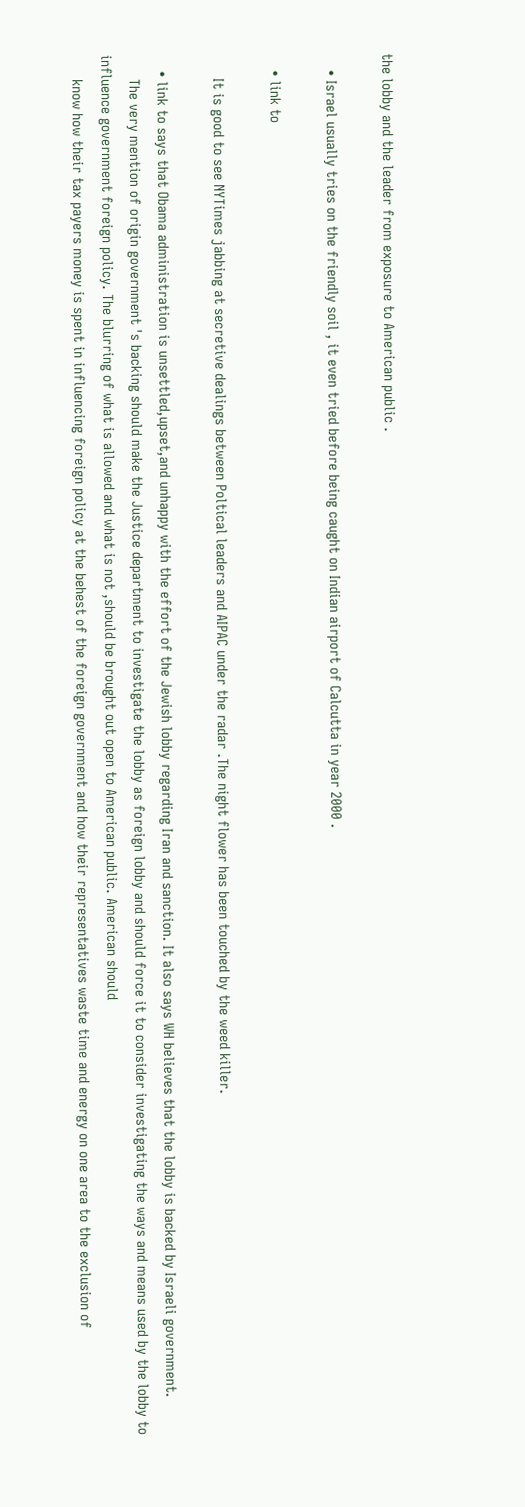the lobby and the leader from exposure to American public .

    • Israel usually tries on the friendly soil , it even tried before being caught on Indian airport of Calcutta in year 2000 .

    • link to

      It is good to see NYTimes jabbing at secretive dealings between Poltical leaders and AIPAC under the radar .The night flower has been touched by the weed killer.

    • link to says that Obama administration is unsettled,upset,and unhappy with the effort of the Jewish lobby regarding Iran and sanction. It also says WH believes that the lobby is backed by Israeli government.
      The very mention of origin government 's backing should make the Justice department to investigate the lobby as foreign lobby and should force it to consider investigating the ways and means used by the lobby to influence government foreign policy. The blurring of what is allowed and what is not ,should be brought out open to American public. American should
      know how their tax payers money is spent in influencing foreign policy at the behest of the foreign government and how their representatives waste time and energy on one area to the exclusion of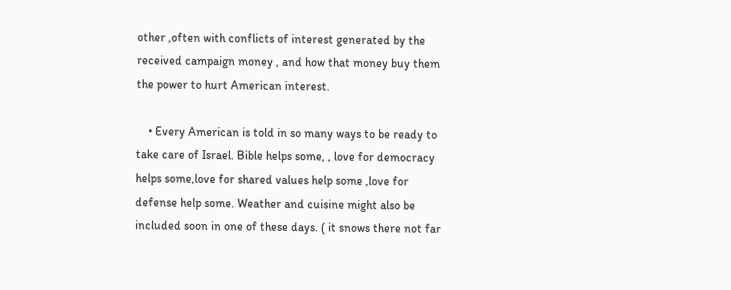other ,often with conflicts of interest generated by the received campaign money , and how that money buy them the power to hurt American interest.

    • Every American is told in so many ways to be ready to take care of Israel. Bible helps some, , love for democracy helps some,love for shared values help some ,love for defense help some. Weather and cuisine might also be included soon in one of these days. ( it snows there not far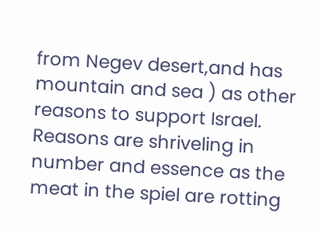from Negev desert,and has mountain and sea ) as other reasons to support Israel. Reasons are shriveling in number and essence as the meat in the spiel are rotting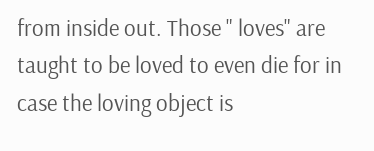from inside out. Those " loves" are taught to be loved to even die for in case the loving object is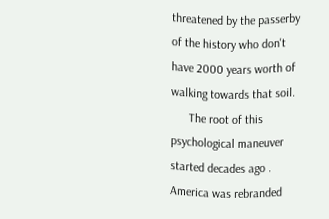threatened by the passerby of the history who don't have 2000 years worth of walking towards that soil.
      The root of this psychological maneuver started decades ago . America was rebranded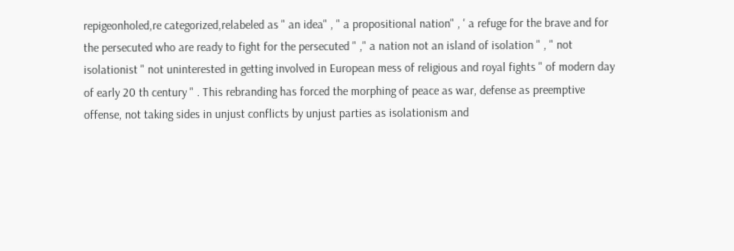repigeonholed,re categorized,relabeled as " an idea" , " a propositional nation" , ' a refuge for the brave and for the persecuted who are ready to fight for the persecuted " ," a nation not an island of isolation " , " not isolationist " not uninterested in getting involved in European mess of religious and royal fights " of modern day of early 20 th century " . This rebranding has forced the morphing of peace as war, defense as preemptive offense, not taking sides in unjust conflicts by unjust parties as isolationism and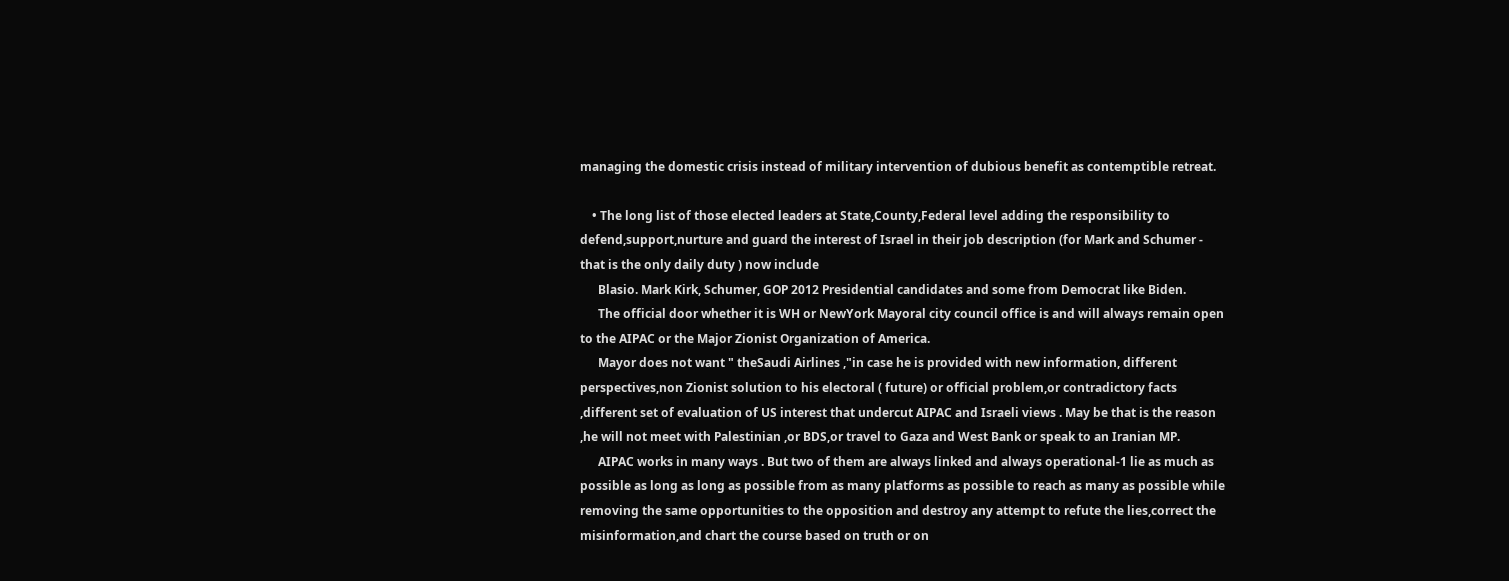managing the domestic crisis instead of military intervention of dubious benefit as contemptible retreat.

    • The long list of those elected leaders at State,County,Federal level adding the responsibility to defend,support,nurture and guard the interest of Israel in their job description (for Mark and Schumer - that is the only daily duty ) now include
      Blasio. Mark Kirk, Schumer, GOP 2012 Presidential candidates and some from Democrat like Biden.
      The official door whether it is WH or NewYork Mayoral city council office is and will always remain open to the AIPAC or the Major Zionist Organization of America.
      Mayor does not want " theSaudi Airlines ,"in case he is provided with new information, different perspectives,non Zionist solution to his electoral ( future) or official problem,or contradictory facts ,different set of evaluation of US interest that undercut AIPAC and Israeli views . May be that is the reason ,he will not meet with Palestinian ,or BDS,or travel to Gaza and West Bank or speak to an Iranian MP.
      AIPAC works in many ways . But two of them are always linked and always operational-1 lie as much as possible as long as long as possible from as many platforms as possible to reach as many as possible while removing the same opportunities to the opposition and destroy any attempt to refute the lies,correct the misinformation,and chart the course based on truth or on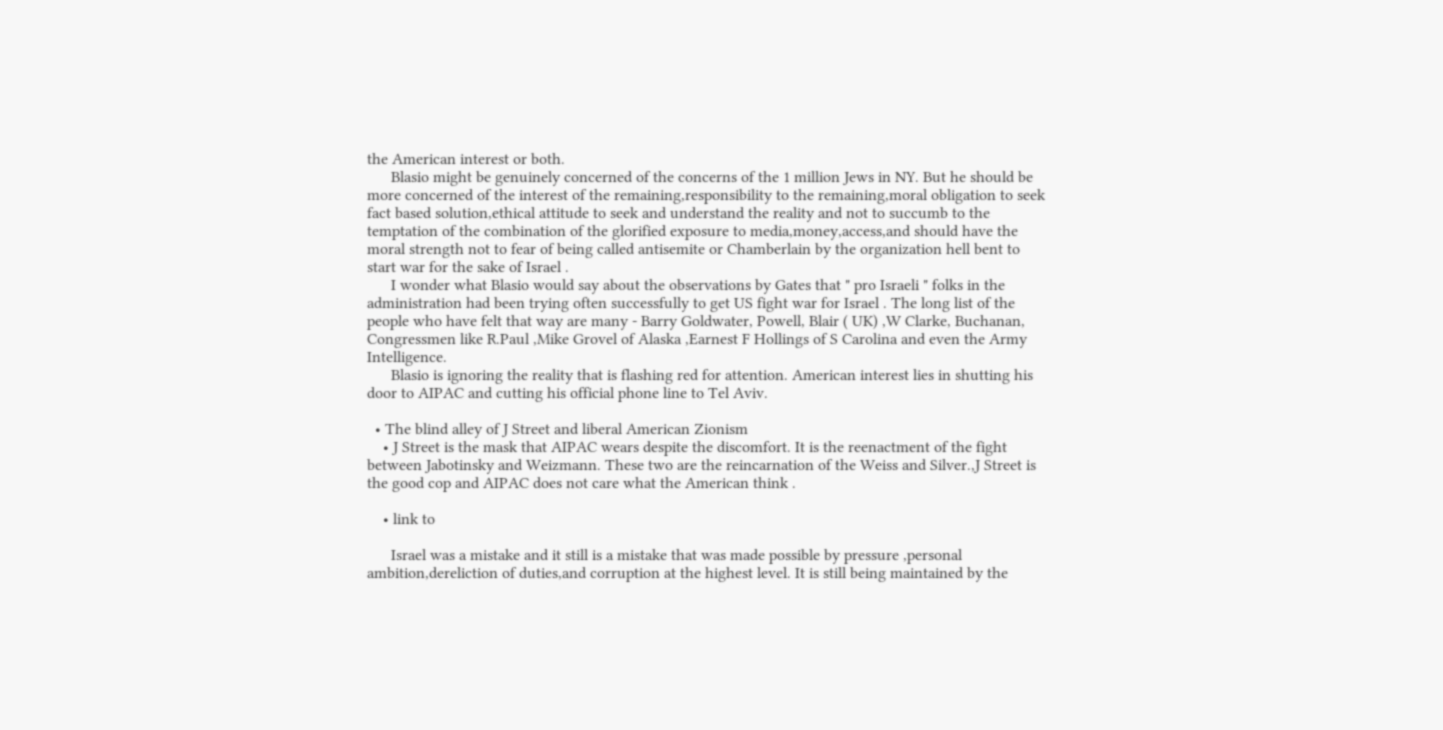the American interest or both.
      Blasio might be genuinely concerned of the concerns of the 1 million Jews in NY. But he should be more concerned of the interest of the remaining,responsibility to the remaining,moral obligation to seek fact based solution,ethical attitude to seek and understand the reality and not to succumb to the temptation of the combination of the glorified exposure to media,money,access,and should have the moral strength not to fear of being called antisemite or Chamberlain by the organization hell bent to start war for the sake of Israel .
      I wonder what Blasio would say about the observations by Gates that " pro Israeli " folks in the administration had been trying often successfully to get US fight war for Israel . The long list of the people who have felt that way are many - Barry Goldwater, Powell, Blair ( UK) ,W Clarke, Buchanan, Congressmen like R.Paul ,Mike Grovel of Alaska ,Earnest F Hollings of S Carolina and even the Army Intelligence.
      Blasio is ignoring the reality that is flashing red for attention. American interest lies in shutting his door to AIPAC and cutting his official phone line to Tel Aviv.

  • The blind alley of J Street and liberal American Zionism
    • J Street is the mask that AIPAC wears despite the discomfort. It is the reenactment of the fight between Jabotinsky and Weizmann. These two are the reincarnation of the Weiss and Silver.,J Street is the good cop and AIPAC does not care what the American think .

    • link to

      Israel was a mistake and it still is a mistake that was made possible by pressure ,personal ambition,dereliction of duties,and corruption at the highest level. It is still being maintained by the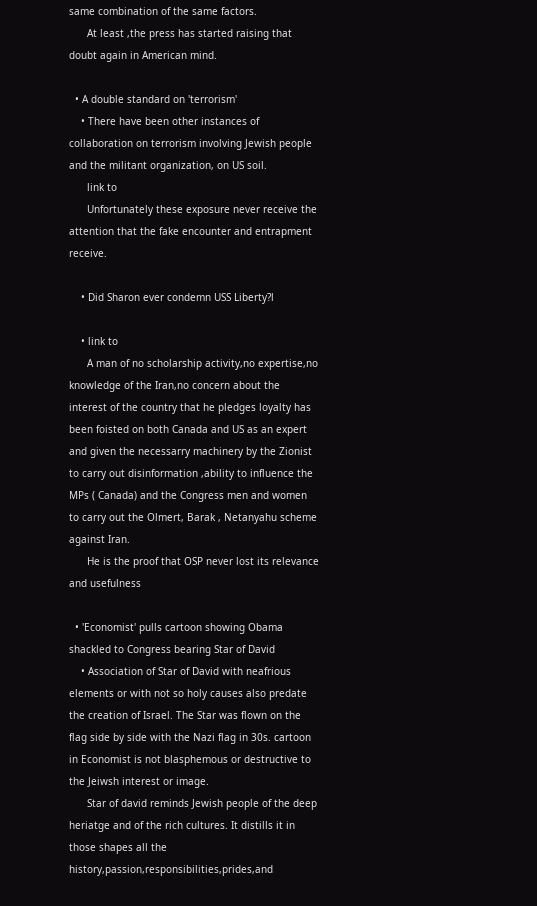same combination of the same factors.
      At least ,the press has started raising that doubt again in American mind.

  • A double standard on 'terrorism'
    • There have been other instances of collaboration on terrorism involving Jewish people and the militant organization, on US soil.
      link to
      Unfortunately these exposure never receive the attention that the fake encounter and entrapment receive.

    • Did Sharon ever condemn USS Liberty?l

    • link to
      A man of no scholarship activity,no expertise,no knowledge of the Iran,no concern about the interest of the country that he pledges loyalty has been foisted on both Canada and US as an expert and given the necessarry machinery by the Zionist to carry out disinformation ,ability to influence the MPs ( Canada) and the Congress men and women to carry out the Olmert, Barak , Netanyahu scheme against Iran.
      He is the proof that OSP never lost its relevance and usefulness

  • 'Economist' pulls cartoon showing Obama shackled to Congress bearing Star of David
    • Association of Star of David with neafrious elements or with not so holy causes also predate the creation of Israel. The Star was flown on the flag side by side with the Nazi flag in 30s. cartoon in Economist is not blasphemous or destructive to the Jeiwsh interest or image.
      Star of david reminds Jewish people of the deep heriatge and of the rich cultures. It distills it in those shapes all the history,passion,responsibilities,prides,and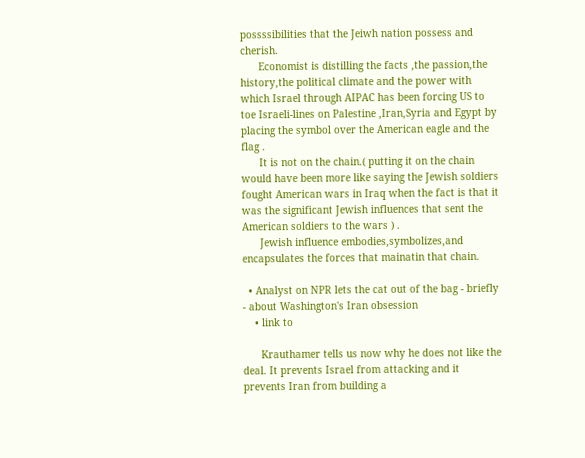possssibilities that the Jeiwh nation possess and cherish.
      Economist is distilling the facts ,the passion,the history,the political climate and the power with which Israel through AIPAC has been forcing US to toe Israeli-lines on Palestine ,Iran,Syria and Egypt by placing the symbol over the American eagle and the flag .
      It is not on the chain.( putting it on the chain would have been more like saying the Jewish soldiers fought American wars in Iraq when the fact is that it was the significant Jewish influences that sent the American soldiers to the wars ) .
      Jewish influence embodies,symbolizes,and encapsulates the forces that mainatin that chain.

  • Analyst on NPR lets the cat out of the bag - briefly - about Washington's Iran obsession
    • link to

      Krauthamer tells us now why he does not like the deal. It prevents Israel from attacking and it prevents Iran from building a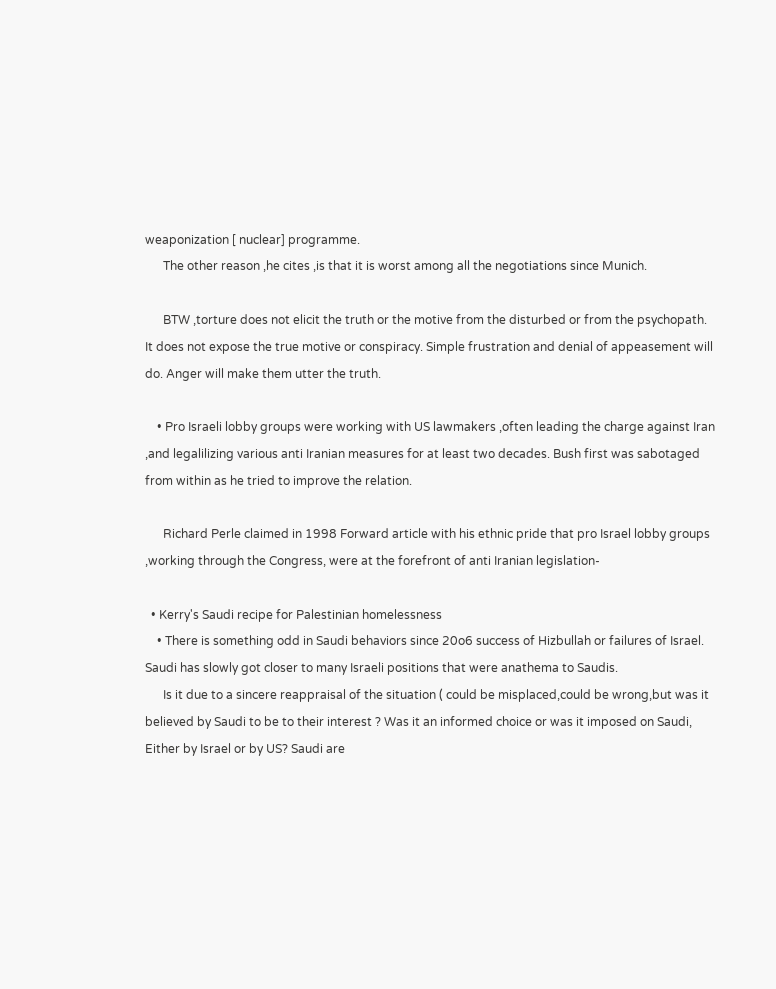weaponization [ nuclear] programme.
      The other reason ,he cites ,is that it is worst among all the negotiations since Munich.

      BTW ,torture does not elicit the truth or the motive from the disturbed or from the psychopath. It does not expose the true motive or conspiracy. Simple frustration and denial of appeasement will do. Anger will make them utter the truth.

    • Pro Israeli lobby groups were working with US lawmakers ,often leading the charge against Iran ,and legalilizing various anti Iranian measures for at least two decades. Bush first was sabotaged from within as he tried to improve the relation.

      Richard Perle claimed in 1998 Forward article with his ethnic pride that pro Israel lobby groups ,working through the Congress, were at the forefront of anti Iranian legislation-

  • Kerry's Saudi recipe for Palestinian homelessness
    • There is something odd in Saudi behaviors since 20o6 success of Hizbullah or failures of Israel. Saudi has slowly got closer to many Israeli positions that were anathema to Saudis.
      Is it due to a sincere reappraisal of the situation ( could be misplaced,could be wrong,but was it believed by Saudi to be to their interest ? Was it an informed choice or was it imposed on Saudi, Either by Israel or by US? Saudi are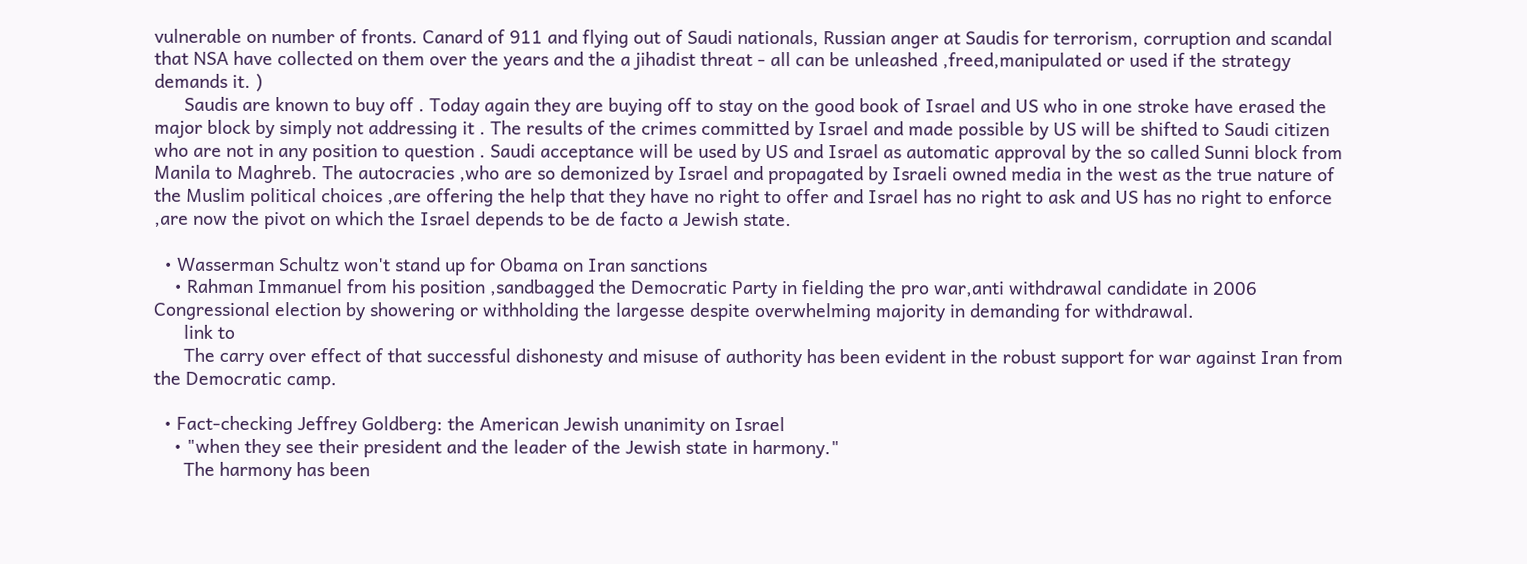vulnerable on number of fronts. Canard of 911 and flying out of Saudi nationals, Russian anger at Saudis for terrorism, corruption and scandal that NSA have collected on them over the years and the a jihadist threat - all can be unleashed ,freed,manipulated or used if the strategy demands it. )
      Saudis are known to buy off . Today again they are buying off to stay on the good book of Israel and US who in one stroke have erased the major block by simply not addressing it . The results of the crimes committed by Israel and made possible by US will be shifted to Saudi citizen who are not in any position to question . Saudi acceptance will be used by US and Israel as automatic approval by the so called Sunni block from Manila to Maghreb. The autocracies ,who are so demonized by Israel and propagated by Israeli owned media in the west as the true nature of the Muslim political choices ,are offering the help that they have no right to offer and Israel has no right to ask and US has no right to enforce ,are now the pivot on which the Israel depends to be de facto a Jewish state.

  • Wasserman Schultz won't stand up for Obama on Iran sanctions
    • Rahman Immanuel from his position ,sandbagged the Democratic Party in fielding the pro war,anti withdrawal candidate in 2006 Congressional election by showering or withholding the largesse despite overwhelming majority in demanding for withdrawal.
      link to
      The carry over effect of that successful dishonesty and misuse of authority has been evident in the robust support for war against Iran from the Democratic camp.

  • Fact-checking Jeffrey Goldberg: the American Jewish unanimity on Israel
    • "when they see their president and the leader of the Jewish state in harmony."
      The harmony has been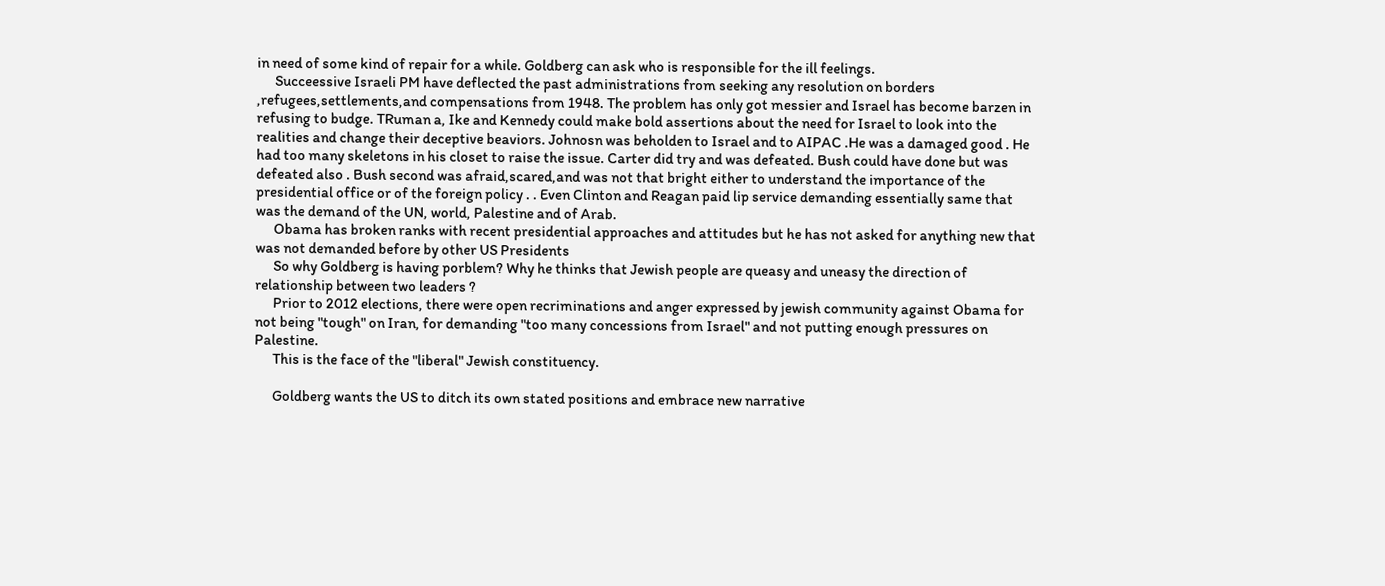in need of some kind of repair for a while. Goldberg can ask who is responsible for the ill feelings.
      Succeessive Israeli PM have deflected the past administrations from seeking any resolution on borders ,refugees,settlements,and compensations from 1948. The problem has only got messier and Israel has become barzen in refusing to budge. TRuman a, Ike and Kennedy could make bold assertions about the need for Israel to look into the realities and change their deceptive beaviors. Johnosn was beholden to Israel and to AIPAC .He was a damaged good . He had too many skeletons in his closet to raise the issue. Carter did try and was defeated. Bush could have done but was defeated also . Bush second was afraid,scared,and was not that bright either to understand the importance of the presidential office or of the foreign policy . . Even Clinton and Reagan paid lip service demanding essentially same that was the demand of the UN, world, Palestine and of Arab.
      Obama has broken ranks with recent presidential approaches and attitudes but he has not asked for anything new that was not demanded before by other US Presidents
      So why Goldberg is having porblem? Why he thinks that Jewish people are queasy and uneasy the direction of relationship between two leaders ?
      Prior to 2012 elections, there were open recriminations and anger expressed by jewish community against Obama for not being "tough" on Iran, for demanding "too many concessions from Israel" and not putting enough pressures on Palestine.
      This is the face of the "liberal" Jewish constituency.

      Goldberg wants the US to ditch its own stated positions and embrace new narrative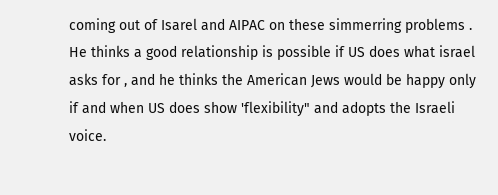coming out of Isarel and AIPAC on these simmerring problems . He thinks a good relationship is possible if US does what israel asks for , and he thinks the American Jews would be happy only if and when US does show 'flexibility" and adopts the Israeli voice.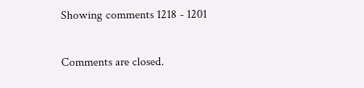Showing comments 1218 - 1201

Comments are closed.